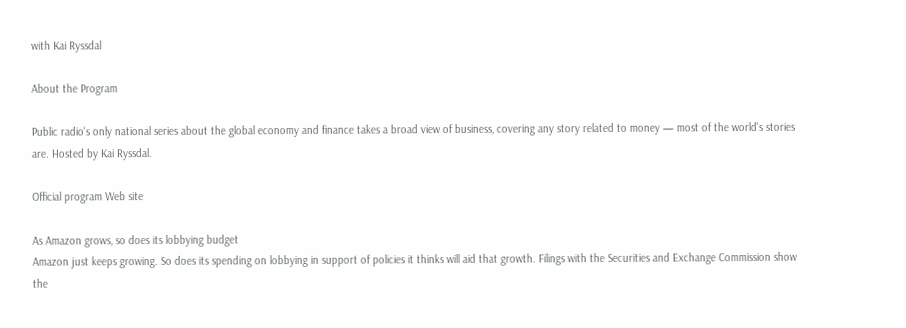with Kai Ryssdal

About the Program

Public radio's only national series about the global economy and finance takes a broad view of business, covering any story related to money — most of the world's stories are. Hosted by Kai Ryssdal.

Official program Web site

As Amazon grows, so does its lobbying budget
Amazon just keeps growing. So does its spending on lobbying in support of policies it thinks will aid that growth. Filings with the Securities and Exchange Commission show the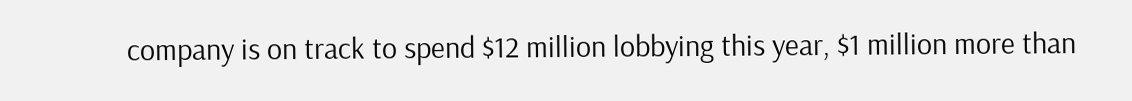company is on track to spend $12 million lobbying this year, $1 million more than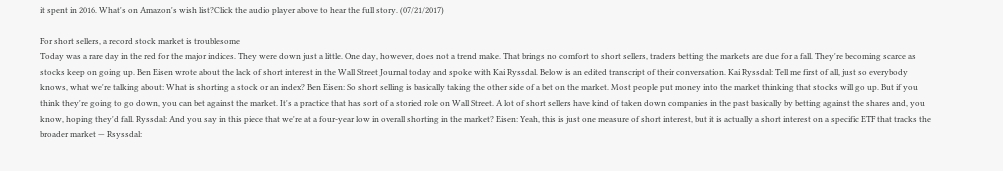it spent in 2016. What's on Amazon's wish list?Click the audio player above to hear the full story. (07/21/2017)

For short sellers, a record stock market is troublesome
Today was a rare day in the red for the major indices. They were down just a little. One day, however, does not a trend make. That brings no comfort to short sellers, traders betting the markets are due for a fall. They're becoming scarce as stocks keep on going up. Ben Eisen wrote about the lack of short interest in the Wall Street Journal today and spoke with Kai Ryssdal. Below is an edited transcript of their conversation. Kai Ryssdal: Tell me first of all, just so everybody knows, what we're talking about: What is shorting a stock or an index? Ben Eisen: So short selling is basically taking the other side of a bet on the market. Most people put money into the market thinking that stocks will go up. But if you think they're going to go down, you can bet against the market. It's a practice that has sort of a storied role on Wall Street. A lot of short sellers have kind of taken down companies in the past basically by betting against the shares and, you know, hoping they'd fall. Ryssdal: And you say in this piece that we're at a four-year low in overall shorting in the market? Eisen: Yeah, this is just one measure of short interest, but it is actually a short interest on a specific ETF that tracks the broader market — Rsyssdal: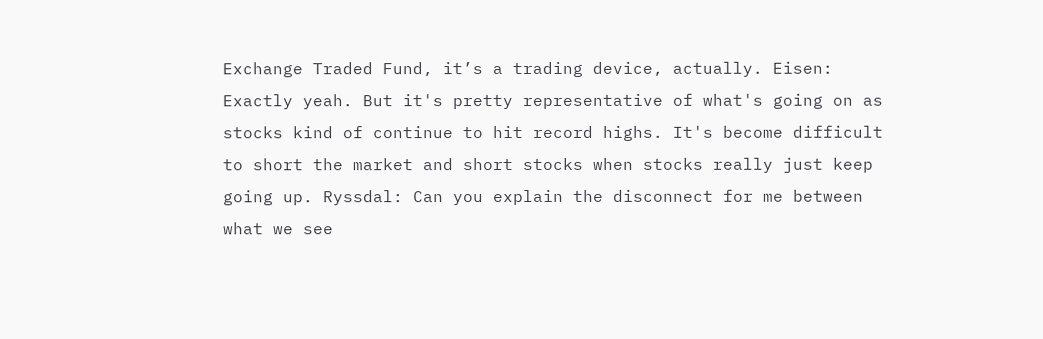Exchange Traded Fund, it’s a trading device, actually. Eisen: Exactly yeah. But it's pretty representative of what's going on as stocks kind of continue to hit record highs. It's become difficult to short the market and short stocks when stocks really just keep going up. Ryssdal: Can you explain the disconnect for me between what we see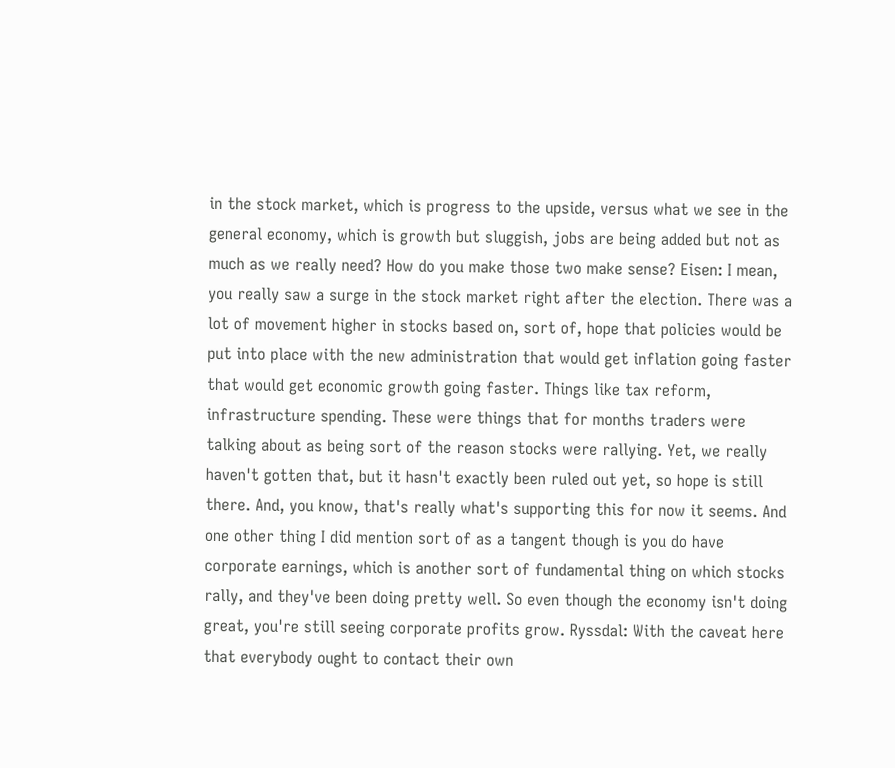in the stock market, which is progress to the upside, versus what we see in the general economy, which is growth but sluggish, jobs are being added but not as much as we really need? How do you make those two make sense? Eisen: I mean, you really saw a surge in the stock market right after the election. There was a lot of movement higher in stocks based on, sort of, hope that policies would be put into place with the new administration that would get inflation going faster that would get economic growth going faster. Things like tax reform, infrastructure spending. These were things that for months traders were talking about as being sort of the reason stocks were rallying. Yet, we really haven't gotten that, but it hasn't exactly been ruled out yet, so hope is still there. And, you know, that's really what's supporting this for now it seems. And one other thing I did mention sort of as a tangent though is you do have corporate earnings, which is another sort of fundamental thing on which stocks rally, and they've been doing pretty well. So even though the economy isn't doing great, you're still seeing corporate profits grow. Ryssdal: With the caveat here that everybody ought to contact their own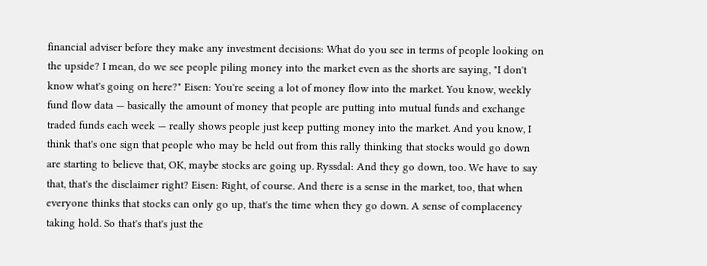financial adviser before they make any investment decisions: What do you see in terms of people looking on the upside? I mean, do we see people piling money into the market even as the shorts are saying, "I don't know what's going on here?" Eisen: You're seeing a lot of money flow into the market. You know, weekly fund flow data — basically the amount of money that people are putting into mutual funds and exchange traded funds each week — really shows people just keep putting money into the market. And you know, I think that's one sign that people who may be held out from this rally thinking that stocks would go down are starting to believe that, OK, maybe stocks are going up. Ryssdal: And they go down, too. We have to say that, that's the disclaimer right? Eisen: Right, of course. And there is a sense in the market, too, that when everyone thinks that stocks can only go up, that's the time when they go down. A sense of complacency taking hold. So that's that's just the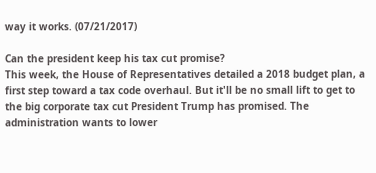way it works. (07/21/2017)

Can the president keep his tax cut promise?
This week, the House of Representatives detailed a 2018 budget plan, a first step toward a tax code overhaul. But it'll be no small lift to get to the big corporate tax cut President Trump has promised. The administration wants to lower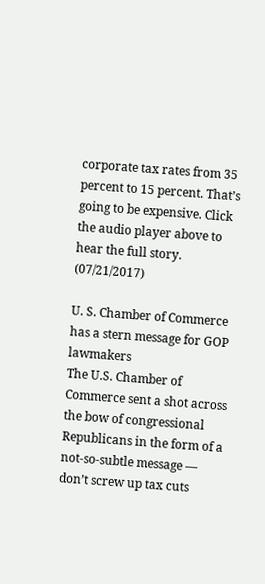corporate tax rates from 35 percent to 15 percent. That’s going to be expensive. Click the audio player above to hear the full story. (07/21/2017)

U. S. Chamber of Commerce has a stern message for GOP lawmakers
The U.S. Chamber of Commerce sent a shot across the bow of congressional Republicans in the form of a not-so-subtle message — don’t screw up tax cuts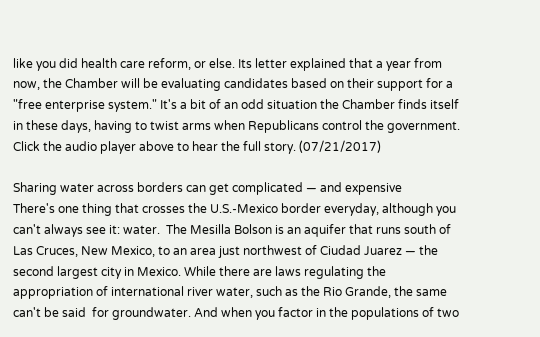like you did health care reform, or else. Its letter explained that a year from now, the Chamber will be evaluating candidates based on their support for a "free enterprise system." It's a bit of an odd situation the Chamber finds itself in these days, having to twist arms when Republicans control the government. Click the audio player above to hear the full story. (07/21/2017)

Sharing water across borders can get complicated — and expensive
There's one thing that crosses the U.S.-Mexico border everyday, although you can't always see it: water.  The Mesilla Bolson is an aquifer that runs south of Las Cruces, New Mexico, to an area just northwest of Ciudad Juarez — the second largest city in Mexico. While there are laws regulating the appropriation of international river water, such as the Rio Grande, the same can't be said  for groundwater. And when you factor in the populations of two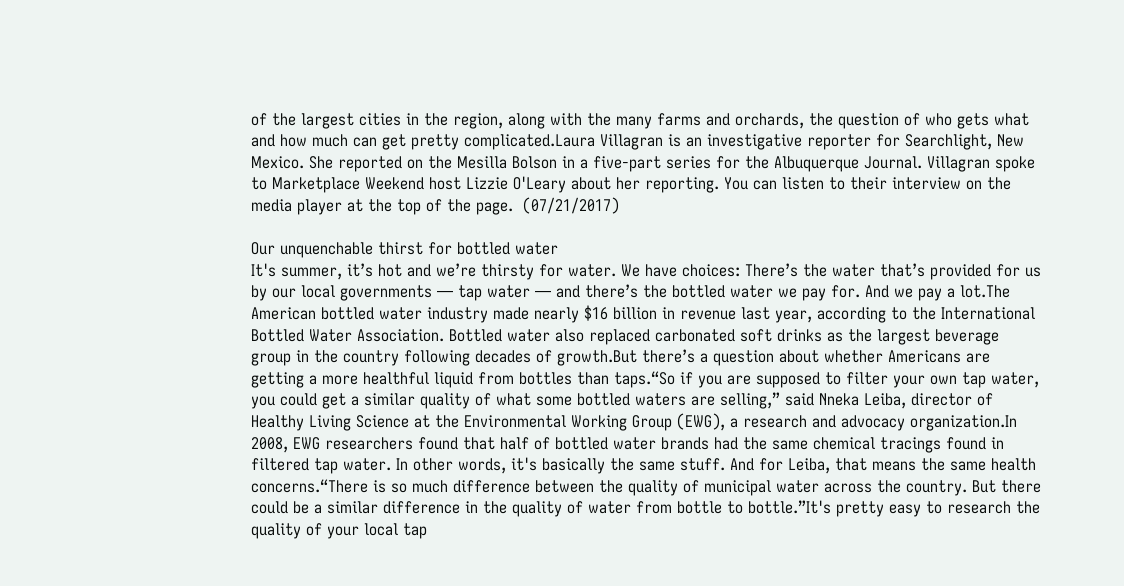of the largest cities in the region, along with the many farms and orchards, the question of who gets what and how much can get pretty complicated.Laura Villagran is an investigative reporter for Searchlight, New Mexico. She reported on the Mesilla Bolson in a five-part series for the Albuquerque Journal. Villagran spoke to Marketplace Weekend host Lizzie O'Leary about her reporting. You can listen to their interview on the media player at the top of the page.  (07/21/2017)

Our unquenchable thirst for bottled water
It's summer, it’s hot and we’re thirsty for water. We have choices: There’s the water that’s provided for us by our local governments — tap water — and there’s the bottled water we pay for. And we pay a lot.The American bottled water industry made nearly $16 billion in revenue last year, according to the International Bottled Water Association. Bottled water also replaced carbonated soft drinks as the largest beverage group in the country following decades of growth.But there’s a question about whether Americans are getting a more healthful liquid from bottles than taps.“So if you are supposed to filter your own tap water, you could get a similar quality of what some bottled waters are selling,” said Nneka Leiba, director of Healthy Living Science at the Environmental Working Group (EWG), a research and advocacy organization.In 2008, EWG researchers found that half of bottled water brands had the same chemical tracings found in filtered tap water. In other words, it's basically the same stuff. And for Leiba, that means the same health concerns.“There is so much difference between the quality of municipal water across the country. But there could be a similar difference in the quality of water from bottle to bottle.”It's pretty easy to research the quality of your local tap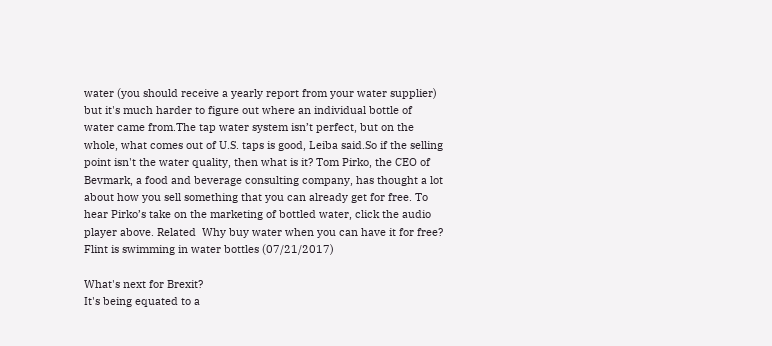water (you should receive a yearly report from your water supplier) but it's much harder to figure out where an individual bottle of water came from.The tap water system isn’t perfect, but on the whole, what comes out of U.S. taps is good, Leiba said.So if the selling point isn't the water quality, then what is it? Tom Pirko, the CEO of Bevmark, a food and beverage consulting company, has thought a lot about how you sell something that you can already get for free. To hear Pirko’s take on the marketing of bottled water, click the audio player above. Related  Why buy water when you can have it for free? Flint is swimming in water bottles (07/21/2017)

What's next for Brexit?
It's being equated to a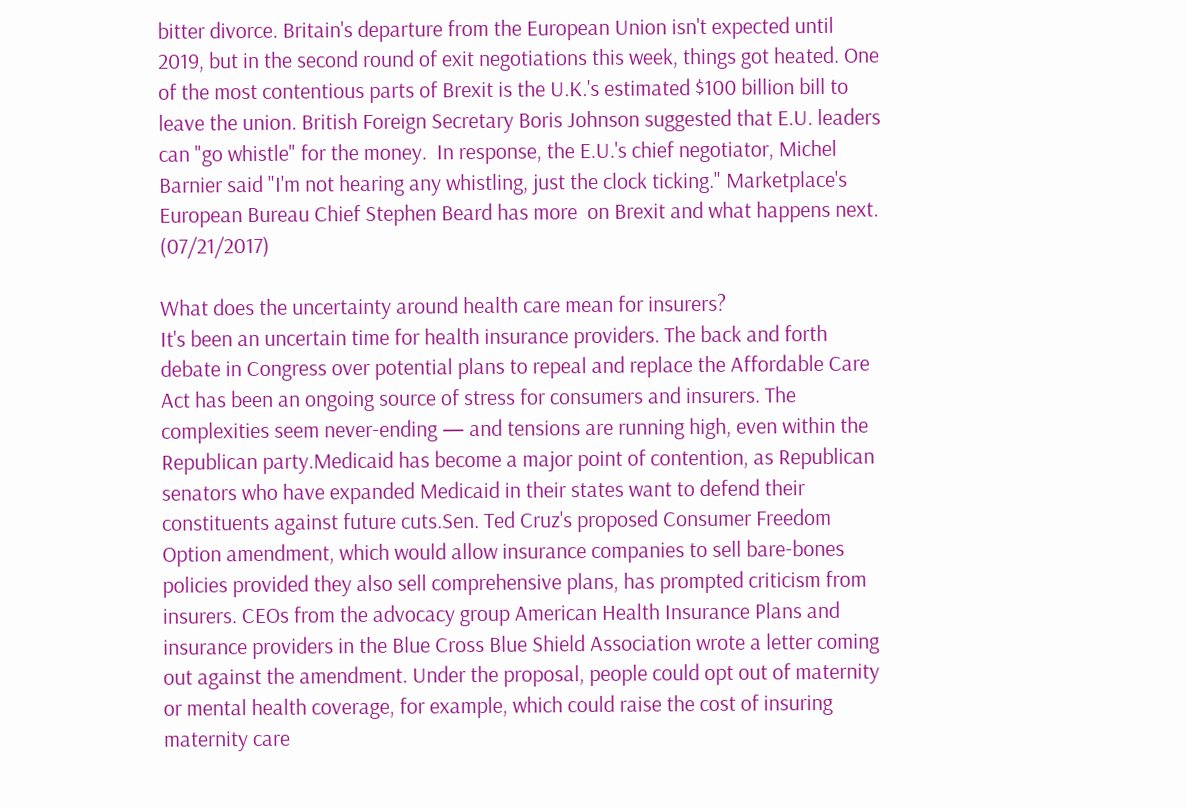bitter divorce. Britain's departure from the European Union isn't expected until 2019, but in the second round of exit negotiations this week, things got heated. One of the most contentious parts of Brexit is the U.K.'s estimated $100 billion bill to leave the union. British Foreign Secretary Boris Johnson suggested that E.U. leaders can "go whistle" for the money.  In response, the E.U.'s chief negotiator, Michel Barnier said "I'm not hearing any whistling, just the clock ticking." Marketplace's European Bureau Chief Stephen Beard has more  on Brexit and what happens next.  (07/21/2017)

What does the uncertainty around health care mean for insurers?
It's been an uncertain time for health insurance providers. The back and forth debate in Congress over potential plans to repeal and replace the Affordable Care Act has been an ongoing source of stress for consumers and insurers. The complexities seem never-ending — and tensions are running high, even within the Republican party.Medicaid has become a major point of contention, as Republican senators who have expanded Medicaid in their states want to defend their constituents against future cuts.Sen. Ted Cruz's proposed Consumer Freedom Option amendment, which would allow insurance companies to sell bare-bones policies provided they also sell comprehensive plans, has prompted criticism from insurers. CEOs from the advocacy group American Health Insurance Plans and insurance providers in the Blue Cross Blue Shield Association wrote a letter coming out against the amendment. Under the proposal, people could opt out of maternity or mental health coverage, for example, which could raise the cost of insuring maternity care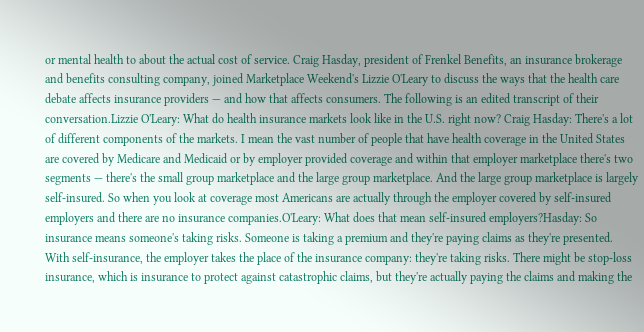or mental health to about the actual cost of service. Craig Hasday, president of Frenkel Benefits, an insurance brokerage and benefits consulting company, joined Marketplace Weekend's Lizzie O'Leary to discuss the ways that the health care debate affects insurance providers — and how that affects consumers. The following is an edited transcript of their conversation.Lizzie O'Leary: What do health insurance markets look like in the U.S. right now? Craig Hasday: There's a lot of different components of the markets. I mean the vast number of people that have health coverage in the United States are covered by Medicare and Medicaid or by employer provided coverage and within that employer marketplace there's two segments — there's the small group marketplace and the large group marketplace. And the large group marketplace is largely self-insured. So when you look at coverage most Americans are actually through the employer covered by self-insured employers and there are no insurance companies.O'Leary: What does that mean self-insured employers?Hasday: So insurance means someone's taking risks. Someone is taking a premium and they're paying claims as they're presented. With self-insurance, the employer takes the place of the insurance company: they're taking risks. There might be stop-loss insurance, which is insurance to protect against catastrophic claims, but they're actually paying the claims and making the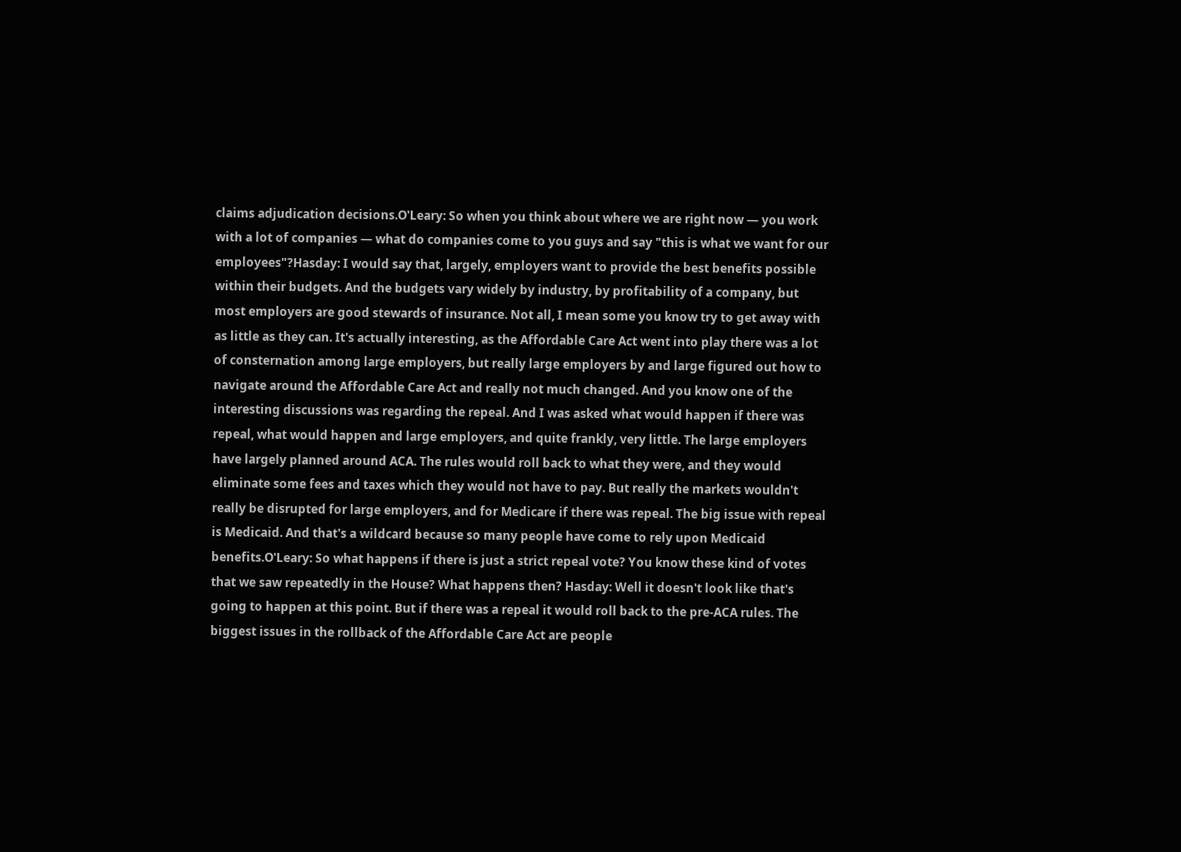claims adjudication decisions.O'Leary: So when you think about where we are right now — you work with a lot of companies — what do companies come to you guys and say "this is what we want for our employees"?Hasday: I would say that, largely, employers want to provide the best benefits possible within their budgets. And the budgets vary widely by industry, by profitability of a company, but most employers are good stewards of insurance. Not all, I mean some you know try to get away with as little as they can. It's actually interesting, as the Affordable Care Act went into play there was a lot of consternation among large employers, but really large employers by and large figured out how to navigate around the Affordable Care Act and really not much changed. And you know one of the interesting discussions was regarding the repeal. And I was asked what would happen if there was repeal, what would happen and large employers, and quite frankly, very little. The large employers have largely planned around ACA. The rules would roll back to what they were, and they would eliminate some fees and taxes which they would not have to pay. But really the markets wouldn't really be disrupted for large employers, and for Medicare if there was repeal. The big issue with repeal is Medicaid. And that's a wildcard because so many people have come to rely upon Medicaid benefits.O'Leary: So what happens if there is just a strict repeal vote? You know these kind of votes that we saw repeatedly in the House? What happens then? Hasday: Well it doesn't look like that's going to happen at this point. But if there was a repeal it would roll back to the pre-ACA rules. The biggest issues in the rollback of the Affordable Care Act are people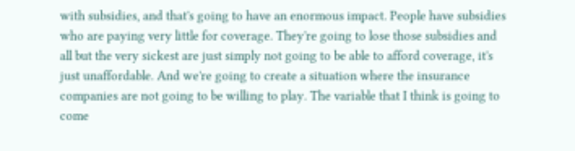with subsidies, and that's going to have an enormous impact. People have subsidies who are paying very little for coverage. They're going to lose those subsidies and all but the very sickest are just simply not going to be able to afford coverage, it's just unaffordable. And we're going to create a situation where the insurance companies are not going to be willing to play. The variable that I think is going to come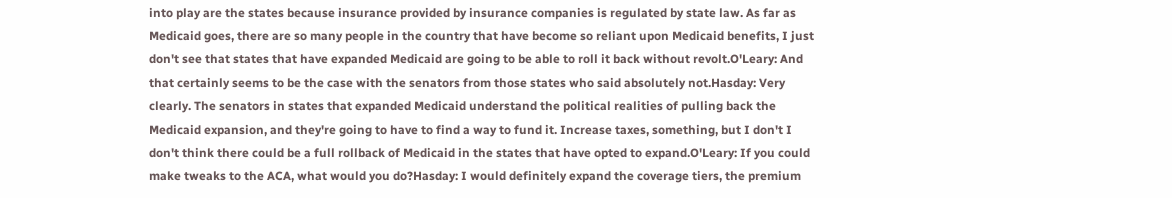into play are the states because insurance provided by insurance companies is regulated by state law. As far as Medicaid goes, there are so many people in the country that have become so reliant upon Medicaid benefits, I just don't see that states that have expanded Medicaid are going to be able to roll it back without revolt.O'Leary: And that certainly seems to be the case with the senators from those states who said absolutely not.Hasday: Very clearly. The senators in states that expanded Medicaid understand the political realities of pulling back the Medicaid expansion, and they're going to have to find a way to fund it. Increase taxes, something, but I don't I don't think there could be a full rollback of Medicaid in the states that have opted to expand.O'Leary: If you could make tweaks to the ACA, what would you do?Hasday: I would definitely expand the coverage tiers, the premium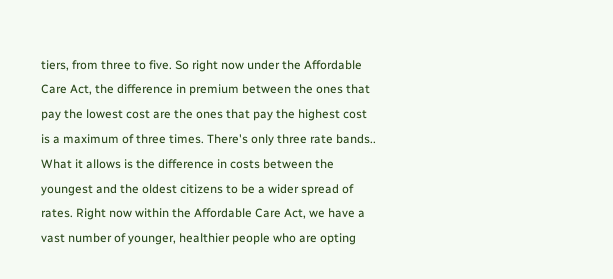tiers, from three to five. So right now under the Affordable Care Act, the difference in premium between the ones that pay the lowest cost are the ones that pay the highest cost is a maximum of three times. There's only three rate bands.. What it allows is the difference in costs between the youngest and the oldest citizens to be a wider spread of rates. Right now within the Affordable Care Act, we have a vast number of younger, healthier people who are opting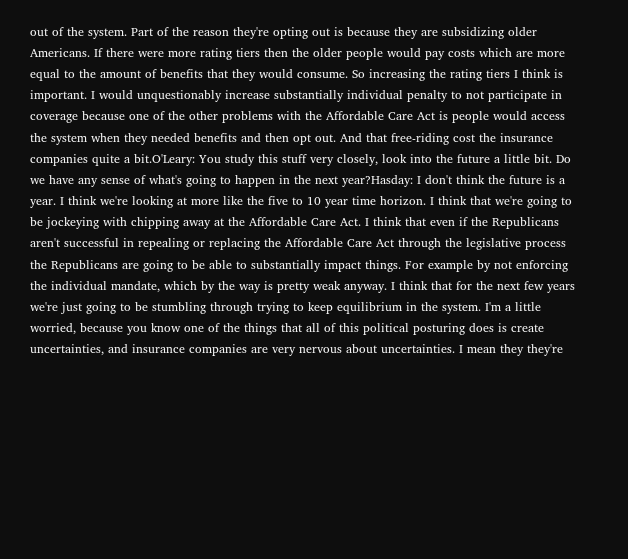out of the system. Part of the reason they're opting out is because they are subsidizing older Americans. If there were more rating tiers then the older people would pay costs which are more equal to the amount of benefits that they would consume. So increasing the rating tiers I think is important. I would unquestionably increase substantially individual penalty to not participate in coverage because one of the other problems with the Affordable Care Act is people would access the system when they needed benefits and then opt out. And that free-riding cost the insurance companies quite a bit.O'Leary: You study this stuff very closely, look into the future a little bit. Do we have any sense of what's going to happen in the next year?Hasday: I don't think the future is a year. I think we're looking at more like the five to 10 year time horizon. I think that we're going to be jockeying with chipping away at the Affordable Care Act. I think that even if the Republicans aren't successful in repealing or replacing the Affordable Care Act through the legislative process the Republicans are going to be able to substantially impact things. For example by not enforcing the individual mandate, which by the way is pretty weak anyway. I think that for the next few years we're just going to be stumbling through trying to keep equilibrium in the system. I'm a little worried, because you know one of the things that all of this political posturing does is create uncertainties, and insurance companies are very nervous about uncertainties. I mean they they're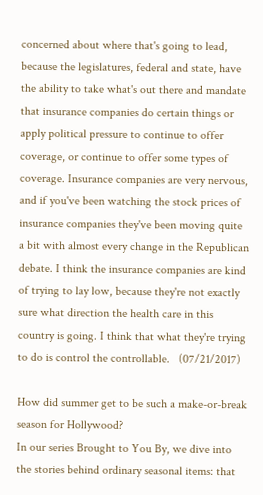concerned about where that's going to lead, because the legislatures, federal and state, have the ability to take what's out there and mandate that insurance companies do certain things or apply political pressure to continue to offer coverage, or continue to offer some types of coverage. Insurance companies are very nervous, and if you've been watching the stock prices of insurance companies they've been moving quite a bit with almost every change in the Republican debate. I think the insurance companies are kind of trying to lay low, because they're not exactly sure what direction the health care in this country is going. I think that what they're trying to do is control the controllable.   (07/21/2017)

How did summer get to be such a make-or-break season for Hollywood?
In our series Brought to You By, we dive into the stories behind ordinary seasonal items: that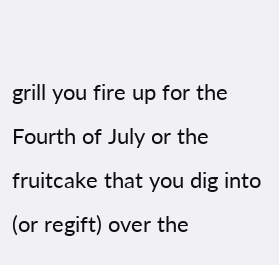grill you fire up for the Fourth of July or the fruitcake that you dig into (or regift) over the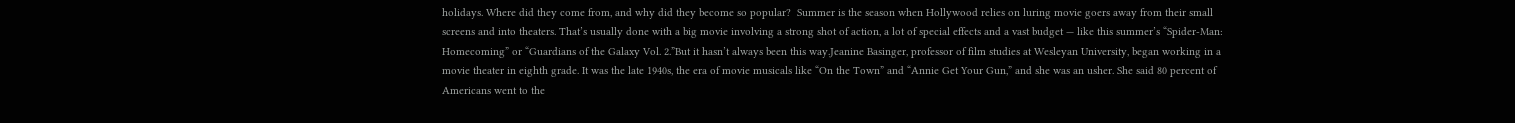holidays. Where did they come from, and why did they become so popular?  Summer is the season when Hollywood relies on luring movie goers away from their small screens and into theaters. That’s usually done with a big movie involving a strong shot of action, a lot of special effects and a vast budget — like this summer’s “Spider-Man: Homecoming” or “Guardians of the Galaxy Vol. 2.”But it hasn’t always been this way.Jeanine Basinger, professor of film studies at Wesleyan University, began working in a movie theater in eighth grade. It was the late 1940s, the era of movie musicals like “On the Town” and “Annie Get Your Gun,” and she was an usher. She said 80 percent of Americans went to the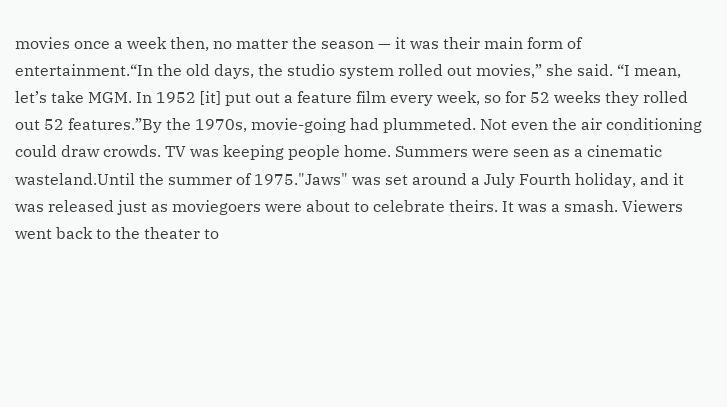movies once a week then, no matter the season — it was their main form of entertainment.“In the old days, the studio system rolled out movies,” she said. “I mean, let’s take MGM. In 1952 [it] put out a feature film every week, so for 52 weeks they rolled out 52 features.”By the 1970s, movie-going had plummeted. Not even the air conditioning could draw crowds. TV was keeping people home. Summers were seen as a cinematic wasteland.Until the summer of 1975."Jaws" was set around a July Fourth holiday, and it was released just as moviegoers were about to celebrate theirs. It was a smash. Viewers went back to the theater to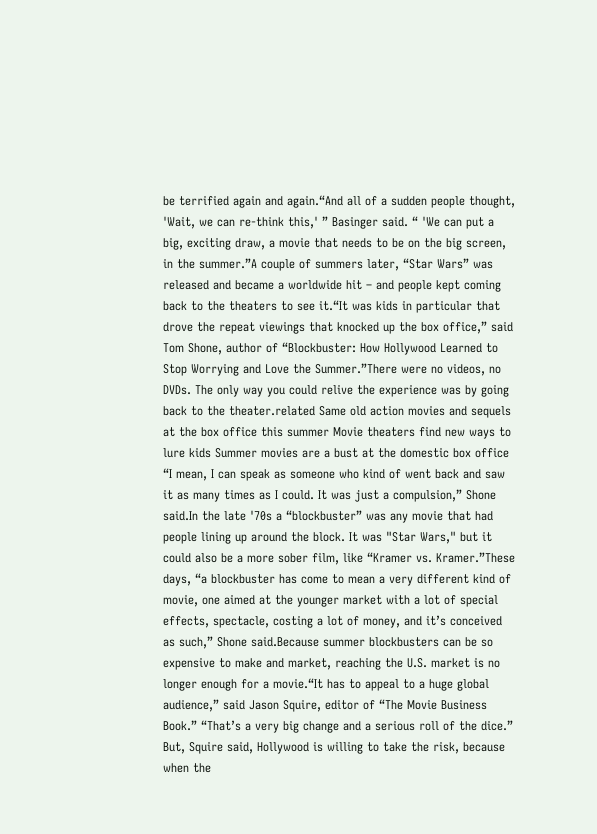be terrified again and again.“And all of a sudden people thought, 'Wait, we can re-think this,' ” Basinger said. “ 'We can put a big, exciting draw, a movie that needs to be on the big screen, in the summer.”A couple of summers later, “Star Wars” was released and became a worldwide hit – and people kept coming back to the theaters to see it.“It was kids in particular that drove the repeat viewings that knocked up the box office,” said Tom Shone, author of “Blockbuster: How Hollywood Learned to Stop Worrying and Love the Summer.”There were no videos, no DVDs. The only way you could relive the experience was by going back to the theater.related Same old action movies and sequels at the box office this summer Movie theaters find new ways to lure kids Summer movies are a bust at the domestic box office “I mean, I can speak as someone who kind of went back and saw it as many times as I could. It was just a compulsion,” Shone said.In the late '70s a “blockbuster” was any movie that had people lining up around the block. It was "Star Wars," but it could also be a more sober film, like “Kramer vs. Kramer.”These days, “a blockbuster has come to mean a very different kind of movie, one aimed at the younger market with a lot of special effects, spectacle, costing a lot of money, and it’s conceived as such,” Shone said.Because summer blockbusters can be so expensive to make and market, reaching the U.S. market is no longer enough for a movie.“It has to appeal to a huge global audience,” said Jason Squire, editor of “The Movie Business Book.” “That’s a very big change and a serious roll of the dice.” But, Squire said, Hollywood is willing to take the risk, because when the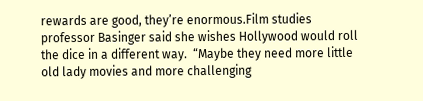rewards are good, they’re enormous.Film studies professor Basinger said she wishes Hollywood would roll the dice in a different way.  “Maybe they need more little old lady movies and more challenging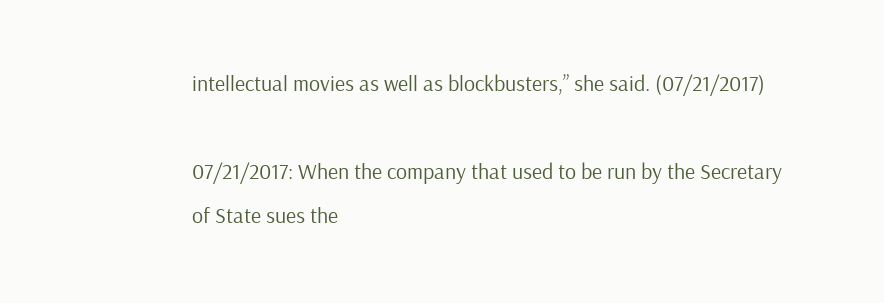intellectual movies as well as blockbusters,” she said. (07/21/2017)

07/21/2017: When the company that used to be run by the Secretary of State sues the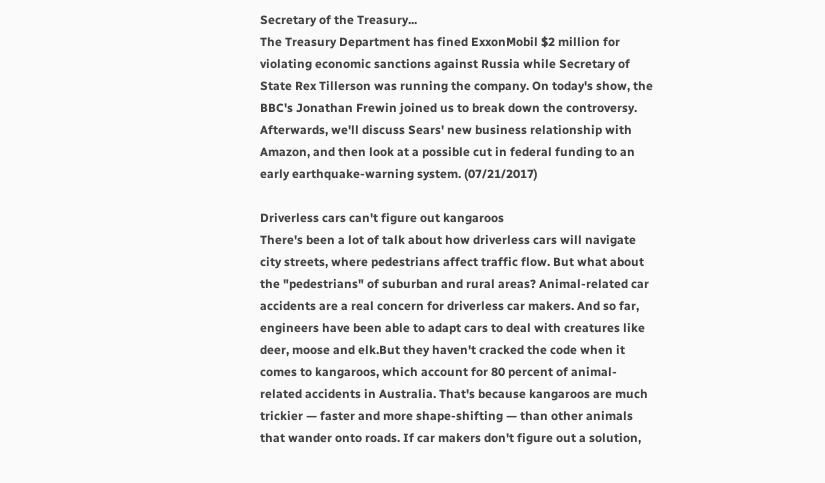Secretary of the Treasury...
The Treasury Department has fined ExxonMobil $2 million for violating economic sanctions against Russia while Secretary of State Rex Tillerson was running the company. On today's show, the BBC's Jonathan Frewin joined us to break down the controversy. Afterwards, we'll discuss Sears' new business relationship with Amazon, and then look at a possible cut in federal funding to an early earthquake-warning system. (07/21/2017)

Driverless cars can't figure out kangaroos
There's been a lot of talk about how driverless cars will navigate city streets, where pedestrians affect traffic flow. But what about the "pedestrians" of suburban and rural areas? Animal-related car accidents are a real concern for driverless car makers. And so far, engineers have been able to adapt cars to deal with creatures like deer, moose and elk.But they haven't cracked the code when it comes to kangaroos, which account for 80 percent of animal-related accidents in Australia. That's because kangaroos are much trickier — faster and more shape-shifting — than other animals that wander onto roads. If car makers don't figure out a solution,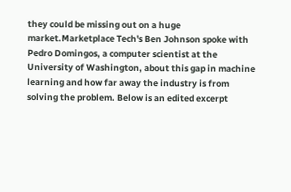they could be missing out on a huge market.Marketplace Tech's Ben Johnson spoke with Pedro Domingos, a computer scientist at the University of Washington, about this gap in machine learning and how far away the industry is from solving the problem. Below is an edited excerpt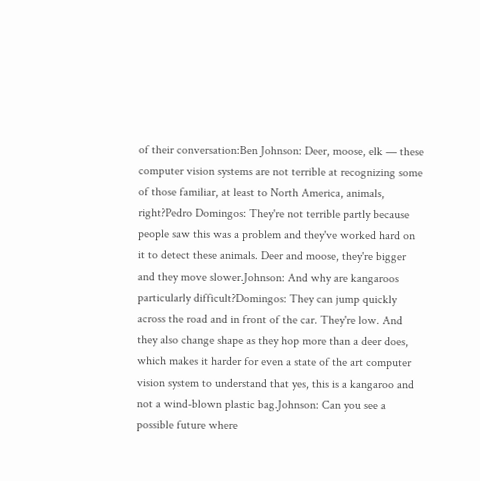of their conversation:Ben Johnson: Deer, moose, elk — these computer vision systems are not terrible at recognizing some of those familiar, at least to North America, animals, right?Pedro Domingos: They're not terrible partly because people saw this was a problem and they've worked hard on it to detect these animals. Deer and moose, they're bigger and they move slower.Johnson: And why are kangaroos particularly difficult?Domingos: They can jump quickly across the road and in front of the car. They're low. And they also change shape as they hop more than a deer does, which makes it harder for even a state of the art computer vision system to understand that yes, this is a kangaroo and not a wind-blown plastic bag.Johnson: Can you see a possible future where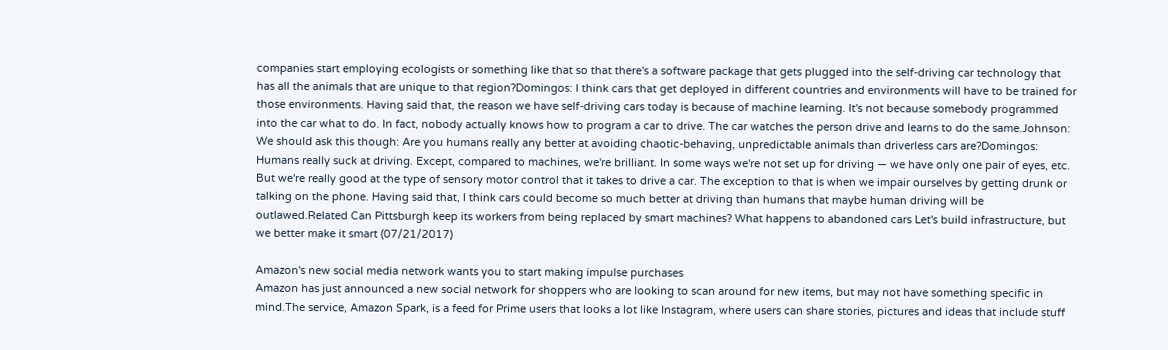companies start employing ecologists or something like that so that there's a software package that gets plugged into the self-driving car technology that has all the animals that are unique to that region?Domingos: I think cars that get deployed in different countries and environments will have to be trained for those environments. Having said that, the reason we have self-driving cars today is because of machine learning. It's not because somebody programmed into the car what to do. In fact, nobody actually knows how to program a car to drive. The car watches the person drive and learns to do the same.Johnson: We should ask this though: Are you humans really any better at avoiding chaotic-behaving, unpredictable animals than driverless cars are?Domingos: Humans really suck at driving. Except, compared to machines, we're brilliant. In some ways we're not set up for driving — we have only one pair of eyes, etc. But we're really good at the type of sensory motor control that it takes to drive a car. The exception to that is when we impair ourselves by getting drunk or talking on the phone. Having said that, I think cars could become so much better at driving than humans that maybe human driving will be outlawed.Related Can Pittsburgh keep its workers from being replaced by smart machines? What happens to abandoned cars Let's build infrastructure, but we better make it smart (07/21/2017)

Amazon's new social media network wants you to start making impulse purchases
Amazon has just announced a new social network for shoppers who are looking to scan around for new items, but may not have something specific in mind.The service, Amazon Spark, is a feed for Prime users that looks a lot like Instagram, where users can share stories, pictures and ideas that include stuff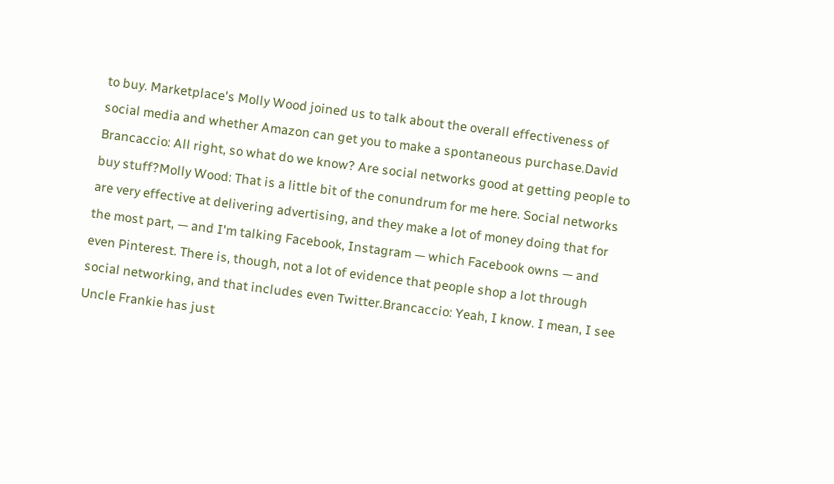to buy. Marketplace's Molly Wood joined us to talk about the overall effectiveness of social media and whether Amazon can get you to make a spontaneous purchase.David Brancaccio: All right, so what do we know? Are social networks good at getting people to buy stuff?Molly Wood: That is a little bit of the conundrum for me here. Social networks are very effective at delivering advertising, and they make a lot of money doing that for the most part, — and I'm talking Facebook, Instagram — which Facebook owns — and even Pinterest. There is, though, not a lot of evidence that people shop a lot through social networking, and that includes even Twitter.Brancaccio: Yeah, I know. I mean, I see Uncle Frankie has just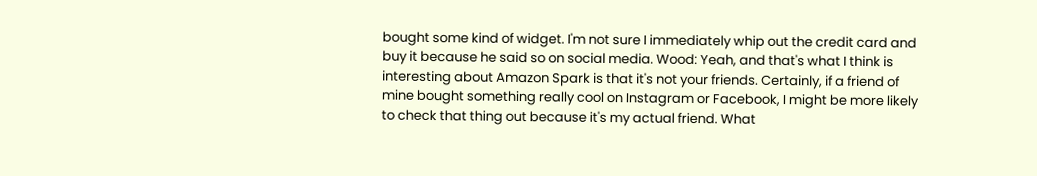bought some kind of widget. I'm not sure I immediately whip out the credit card and buy it because he said so on social media. Wood: Yeah, and that's what I think is interesting about Amazon Spark is that it's not your friends. Certainly, if a friend of mine bought something really cool on Instagram or Facebook, I might be more likely to check that thing out because it's my actual friend. What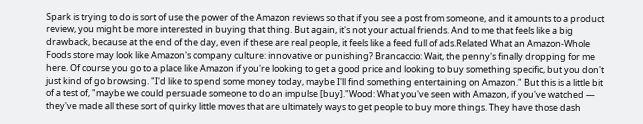Spark is trying to do is sort of use the power of the Amazon reviews so that if you see a post from someone, and it amounts to a product review, you might be more interested in buying that thing. But again, it's not your actual friends. And to me that feels like a big drawback, because at the end of the day, even if these are real people, it feels like a feed full of ads.Related What an Amazon-Whole Foods store may look like Amazon's company culture: innovative or punishing? Brancaccio: Wait, the penny's finally dropping for me here. Of course you go to a place like Amazon if you're looking to get a good price and looking to buy something specific, but you don't just kind of go browsing. "I'd like to spend some money today, maybe I'll find something entertaining on Amazon." But this is a little bit of a test of, "maybe we could persuade someone to do an impulse [buy]."Wood: What you've seen with Amazon, if you've watched — they've made all these sort of quirky little moves that are ultimately ways to get people to buy more things. They have those dash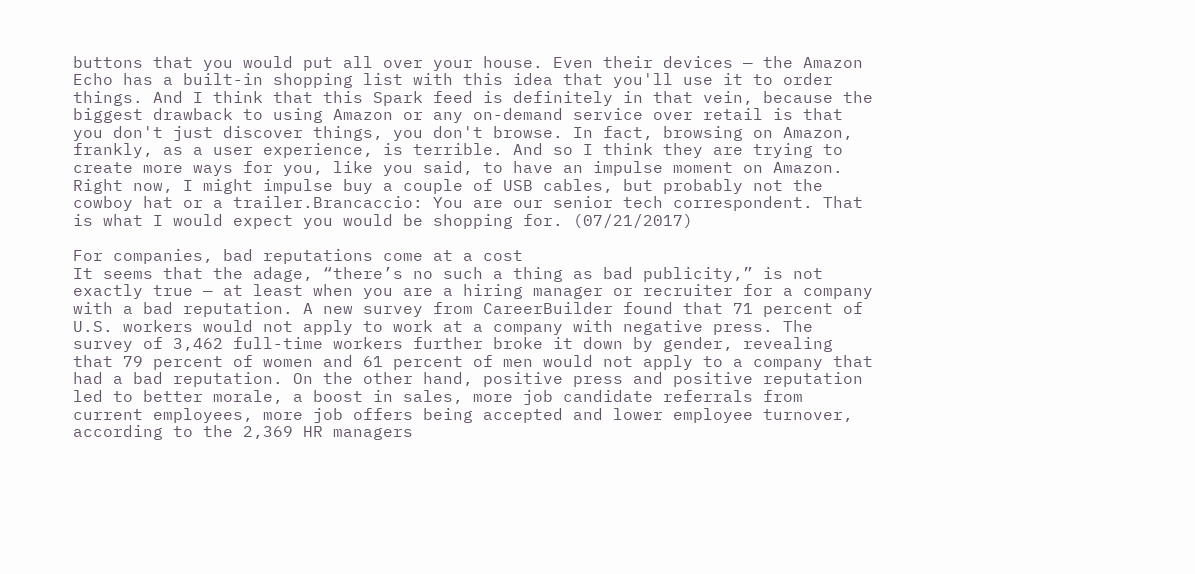buttons that you would put all over your house. Even their devices — the Amazon Echo has a built-in shopping list with this idea that you'll use it to order things. And I think that this Spark feed is definitely in that vein, because the biggest drawback to using Amazon or any on-demand service over retail is that you don't just discover things, you don't browse. In fact, browsing on Amazon, frankly, as a user experience, is terrible. And so I think they are trying to create more ways for you, like you said, to have an impulse moment on Amazon. Right now, I might impulse buy a couple of USB cables, but probably not the cowboy hat or a trailer.Brancaccio: You are our senior tech correspondent. That is what I would expect you would be shopping for. (07/21/2017)

For companies, bad reputations come at a cost
It seems that the adage, “there’s no such a thing as bad publicity,” is not exactly true — at least when you are a hiring manager or recruiter for a company with a bad reputation. A new survey from CareerBuilder found that 71 percent of U.S. workers would not apply to work at a company with negative press. The survey of 3,462 full-time workers further broke it down by gender, revealing that 79 percent of women and 61 percent of men would not apply to a company that had a bad reputation. On the other hand, positive press and positive reputation led to better morale, a boost in sales, more job candidate referrals from current employees, more job offers being accepted and lower employee turnover, according to the 2,369 HR managers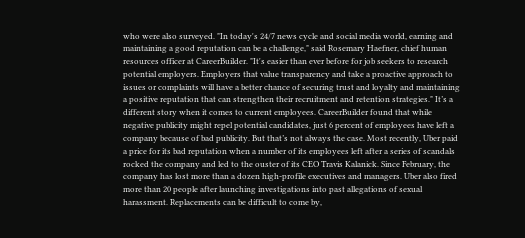who were also surveyed. "In today's 24/7 news cycle and social media world, earning and maintaining a good reputation can be a challenge," said Rosemary Haefner, chief human resources officer at CareerBuilder. "It's easier than ever before for job seekers to research potential employers. Employers that value transparency and take a proactive approach to issues or complaints will have a better chance of securing trust and loyalty and maintaining a positive reputation that can strengthen their recruitment and retention strategies." It’s a different story when it comes to current employees. CareerBuilder found that while negative publicity might repel potential candidates, just 6 percent of employees have left a company because of bad publicity. But that’s not always the case. Most recently, Uber paid a price for its bad reputation when a number of its employees left after a series of scandals rocked the company and led to the ouster of its CEO Travis Kalanick. Since February, the company has lost more than a dozen high-profile executives and managers. Uber also fired more than 20 people after launching investigations into past allegations of sexual harassment. Replacements can be difficult to come by,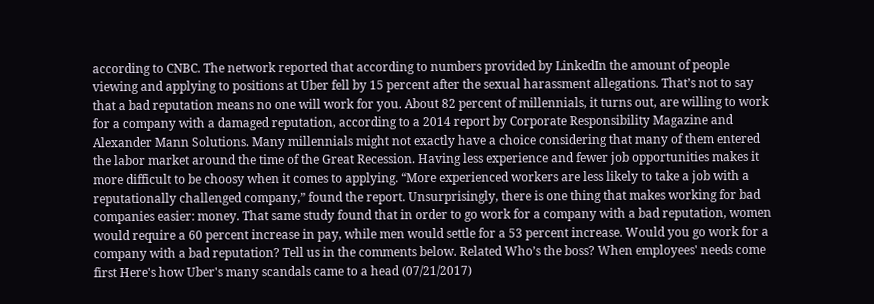according to CNBC. The network reported that according to numbers provided by LinkedIn the amount of people viewing and applying to positions at Uber fell by 15 percent after the sexual harassment allegations. That’s not to say that a bad reputation means no one will work for you. About 82 percent of millennials, it turns out, are willing to work for a company with a damaged reputation, according to a 2014 report by Corporate Responsibility Magazine and Alexander Mann Solutions. Many millennials might not exactly have a choice considering that many of them entered the labor market around the time of the Great Recession. Having less experience and fewer job opportunities makes it more difficult to be choosy when it comes to applying. “More experienced workers are less likely to take a job with a reputationally challenged company,” found the report. Unsurprisingly, there is one thing that makes working for bad companies easier: money. That same study found that in order to go work for a company with a bad reputation, women would require a 60 percent increase in pay, while men would settle for a 53 percent increase. Would you go work for a company with a bad reputation? Tell us in the comments below. Related Who’s the boss? When employees' needs come first Here's how Uber's many scandals came to a head (07/21/2017)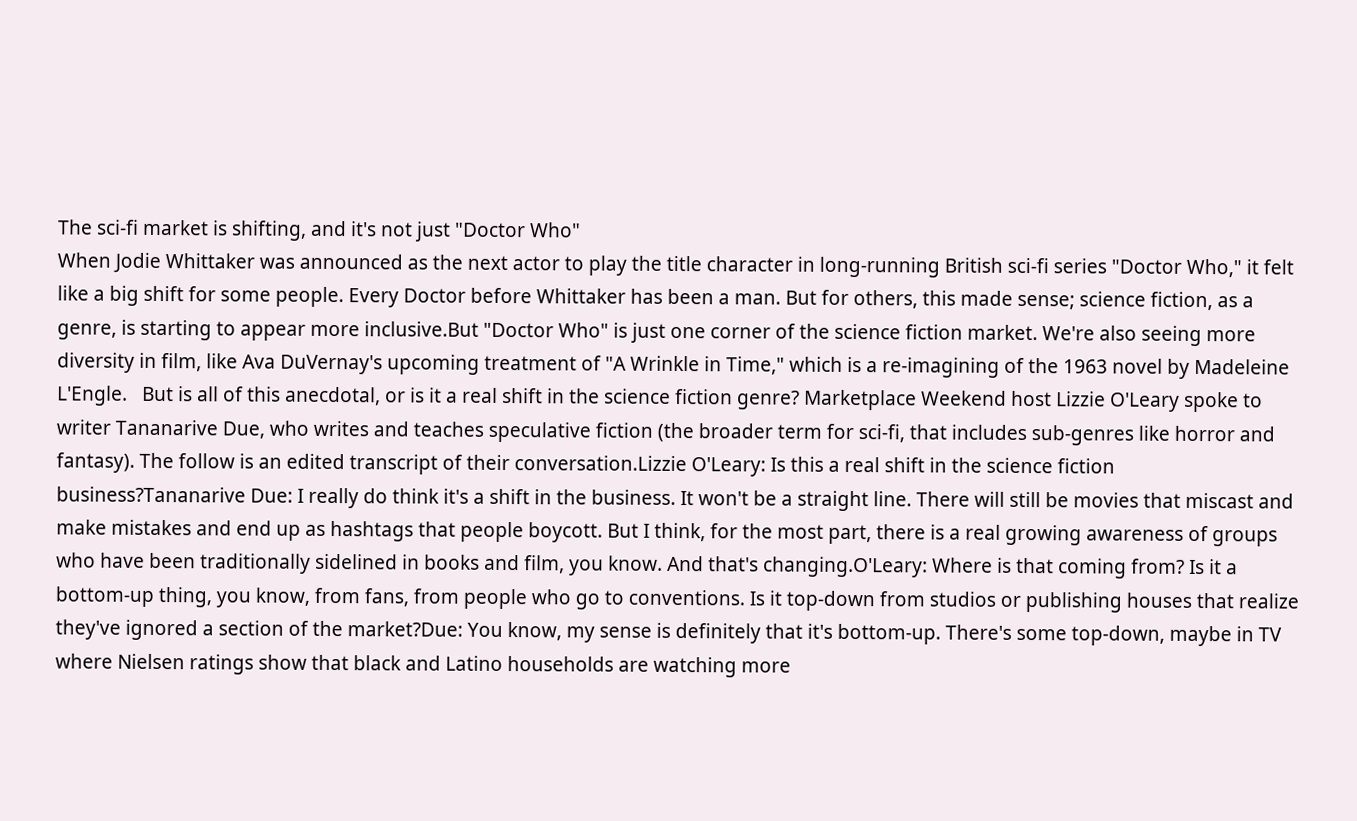The sci-fi market is shifting, and it's not just "Doctor Who"
When Jodie Whittaker was announced as the next actor to play the title character in long-running British sci-fi series "Doctor Who," it felt like a big shift for some people. Every Doctor before Whittaker has been a man. But for others, this made sense; science fiction, as a genre, is starting to appear more inclusive.But "Doctor Who" is just one corner of the science fiction market. We're also seeing more diversity in film, like Ava DuVernay's upcoming treatment of "A Wrinkle in Time," which is a re-imagining of the 1963 novel by Madeleine L'Engle.   But is all of this anecdotal, or is it a real shift in the science fiction genre? Marketplace Weekend host Lizzie O'Leary spoke to writer Tananarive Due, who writes and teaches speculative fiction (the broader term for sci-fi, that includes sub-genres like horror and fantasy). The follow is an edited transcript of their conversation.Lizzie O'Leary: Is this a real shift in the science fiction business?Tananarive Due: I really do think it's a shift in the business. It won't be a straight line. There will still be movies that miscast and make mistakes and end up as hashtags that people boycott. But I think, for the most part, there is a real growing awareness of groups who have been traditionally sidelined in books and film, you know. And that's changing.O'Leary: Where is that coming from? Is it a bottom-up thing, you know, from fans, from people who go to conventions. Is it top-down from studios or publishing houses that realize they've ignored a section of the market?Due: You know, my sense is definitely that it's bottom-up. There's some top-down, maybe in TV where Nielsen ratings show that black and Latino households are watching more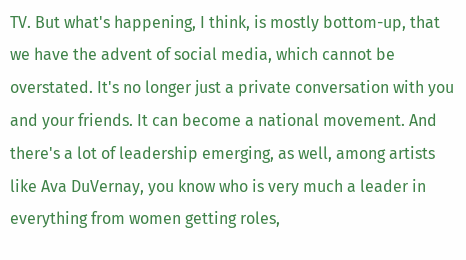TV. But what's happening, I think, is mostly bottom-up, that we have the advent of social media, which cannot be overstated. It's no longer just a private conversation with you and your friends. It can become a national movement. And there's a lot of leadership emerging, as well, among artists like Ava DuVernay, you know who is very much a leader in everything from women getting roles,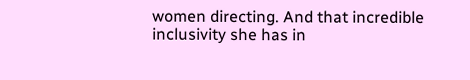women directing. And that incredible inclusivity she has in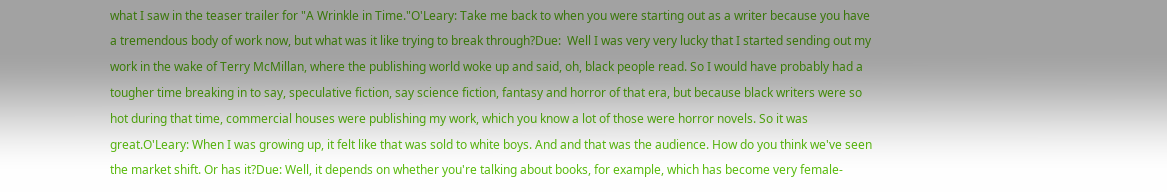what I saw in the teaser trailer for "A Wrinkle in Time."O'Leary: Take me back to when you were starting out as a writer because you have a tremendous body of work now, but what was it like trying to break through?Due:  Well I was very very lucky that I started sending out my work in the wake of Terry McMillan, where the publishing world woke up and said, oh, black people read. So I would have probably had a tougher time breaking in to say, speculative fiction, say science fiction, fantasy and horror of that era, but because black writers were so hot during that time, commercial houses were publishing my work, which you know a lot of those were horror novels. So it was great.O'Leary: When I was growing up, it felt like that was sold to white boys. And and that was the audience. How do you think we've seen the market shift. Or has it?Due: Well, it depends on whether you're talking about books, for example, which has become very female-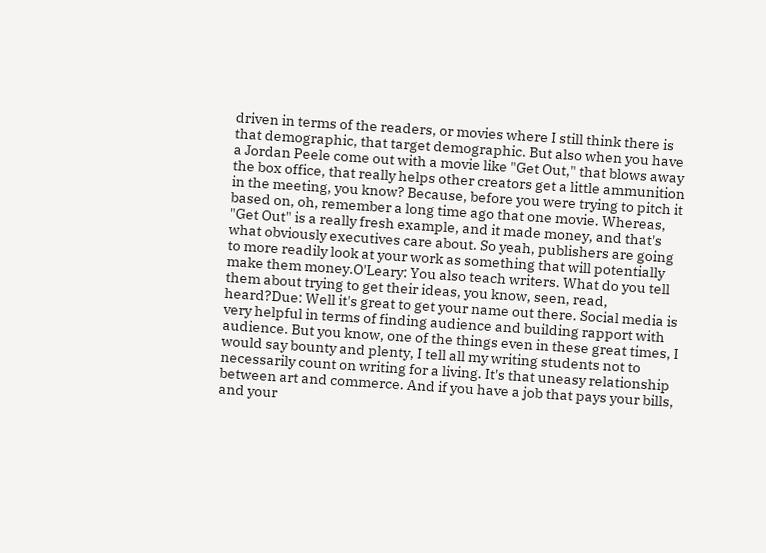driven in terms of the readers, or movies where I still think there is that demographic, that target demographic. But also when you have a Jordan Peele come out with a movie like "Get Out," that blows away the box office, that really helps other creators get a little ammunition in the meeting, you know? Because, before you were trying to pitch it based on, oh, remember a long time ago that one movie. Whereas, "Get Out" is a really fresh example, and it made money, and that's what obviously executives care about. So yeah, publishers are going to more readily look at your work as something that will potentially make them money.O'Leary: You also teach writers. What do you tell them about trying to get their ideas, you know, seen, read, heard?Due: Well it's great to get your name out there. Social media is very helpful in terms of finding audience and building rapport with audience. But you know, one of the things even in these great times, I would say bounty and plenty, I tell all my writing students not to necessarily count on writing for a living. It's that uneasy relationship between art and commerce. And if you have a job that pays your bills, and your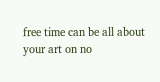free time can be all about your art on no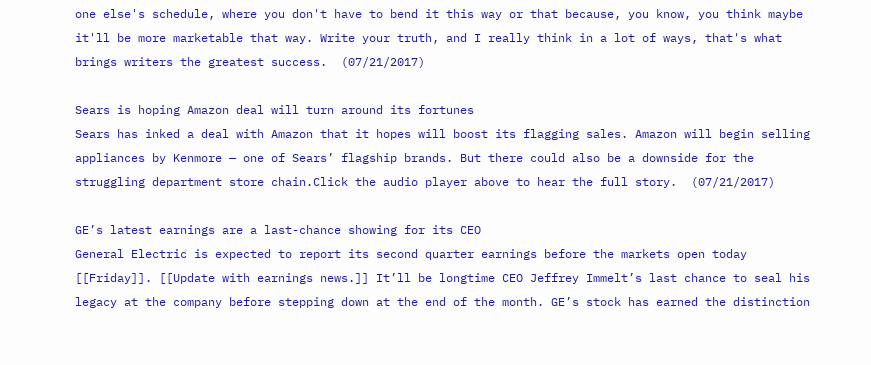one else's schedule, where you don't have to bend it this way or that because, you know, you think maybe it'll be more marketable that way. Write your truth, and I really think in a lot of ways, that's what brings writers the greatest success.  (07/21/2017)

Sears is hoping Amazon deal will turn around its fortunes
Sears has inked a deal with Amazon that it hopes will boost its flagging sales. Amazon will begin selling appliances by Kenmore — one of Sears’ flagship brands. But there could also be a downside for the struggling department store chain.Click the audio player above to hear the full story.  (07/21/2017)

GE’s latest earnings are a last-chance showing for its CEO
General Electric is expected to report its second quarter earnings before the markets open today [[Friday]]. [[Update with earnings news.]] It’ll be longtime CEO Jeffrey Immelt’s last chance to seal his legacy at the company before stepping down at the end of the month. GE’s stock has earned the distinction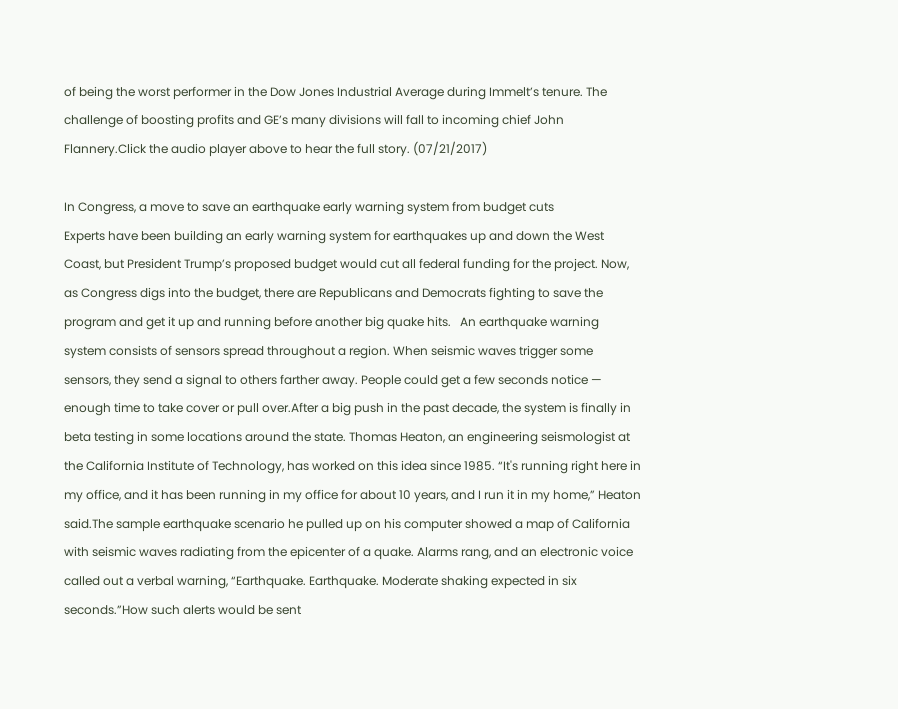of being the worst performer in the Dow Jones Industrial Average during Immelt’s tenure. The challenge of boosting profits and GE’s many divisions will fall to incoming chief John Flannery.Click the audio player above to hear the full story. (07/21/2017)

In Congress, a move to save an earthquake early warning system from budget cuts
Experts have been building an early warning system for earthquakes up and down the West Coast, but President Trump’s proposed budget would cut all federal funding for the project. Now, as Congress digs into the budget, there are Republicans and Democrats fighting to save the program and get it up and running before another big quake hits.   An earthquake warning system consists of sensors spread throughout a region. When seismic waves trigger some sensors, they send a signal to others farther away. People could get a few seconds notice — enough time to take cover or pull over.After a big push in the past decade, the system is finally in beta testing in some locations around the state. Thomas Heaton, an engineering seismologist at the California Institute of Technology, has worked on this idea since 1985. “It's running right here in my office, and it has been running in my office for about 10 years, and I run it in my home,” Heaton said.The sample earthquake scenario he pulled up on his computer showed a map of California with seismic waves radiating from the epicenter of a quake. Alarms rang, and an electronic voice called out a verbal warning, “Earthquake. Earthquake. Moderate shaking expected in six seconds.”How such alerts would be sent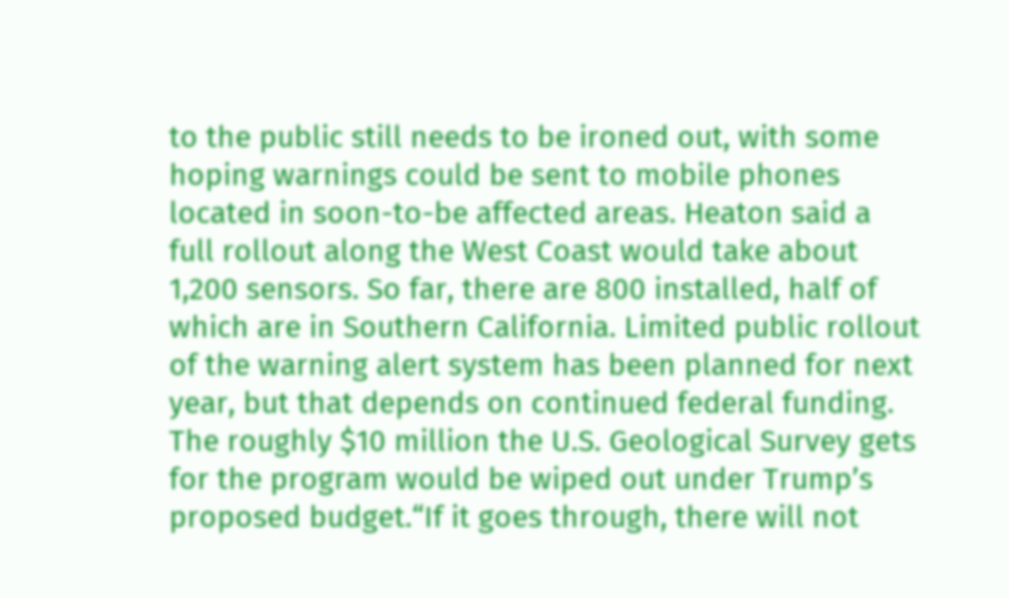to the public still needs to be ironed out, with some hoping warnings could be sent to mobile phones located in soon-to-be affected areas. Heaton said a full rollout along the West Coast would take about 1,200 sensors. So far, there are 800 installed, half of which are in Southern California. Limited public rollout of the warning alert system has been planned for next year, but that depends on continued federal funding. The roughly $10 million the U.S. Geological Survey gets for the program would be wiped out under Trump’s proposed budget.“If it goes through, there will not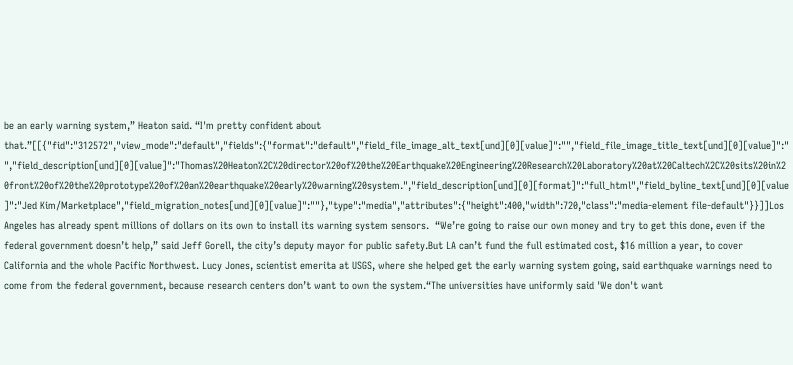be an early warning system,” Heaton said. “I'm pretty confident about that.”[[{"fid":"312572","view_mode":"default","fields":{"format":"default","field_file_image_alt_text[und][0][value]":"","field_file_image_title_text[und][0][value]":"","field_description[und][0][value]":"Thomas%20Heaton%2C%20director%20of%20the%20Earthquake%20Engineering%20Research%20Laboratory%20at%20Caltech%2C%20sits%20in%20front%20of%20the%20prototype%20of%20an%20earthquake%20early%20warning%20system.","field_description[und][0][format]":"full_html","field_byline_text[und][0][value]":"Jed Kim/Marketplace","field_migration_notes[und][0][value]":""},"type":"media","attributes":{"height":400,"width":720,"class":"media-element file-default"}}]]Los Angeles has already spent millions of dollars on its own to install its warning system sensors.  “We’re going to raise our own money and try to get this done, even if the federal government doesn’t help,” said Jeff Gorell, the city’s deputy mayor for public safety.But LA can’t fund the full estimated cost, $16 million a year, to cover California and the whole Pacific Northwest. Lucy Jones, scientist emerita at USGS, where she helped get the early warning system going, said earthquake warnings need to come from the federal government, because research centers don’t want to own the system.“The universities have uniformly said 'We don't want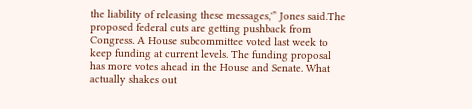the liability of releasing these messages,'” Jones said.The proposed federal cuts are getting pushback from Congress. A House subcommittee voted last week to keep funding at current levels. The funding proposal has more votes ahead in the House and Senate. What actually shakes out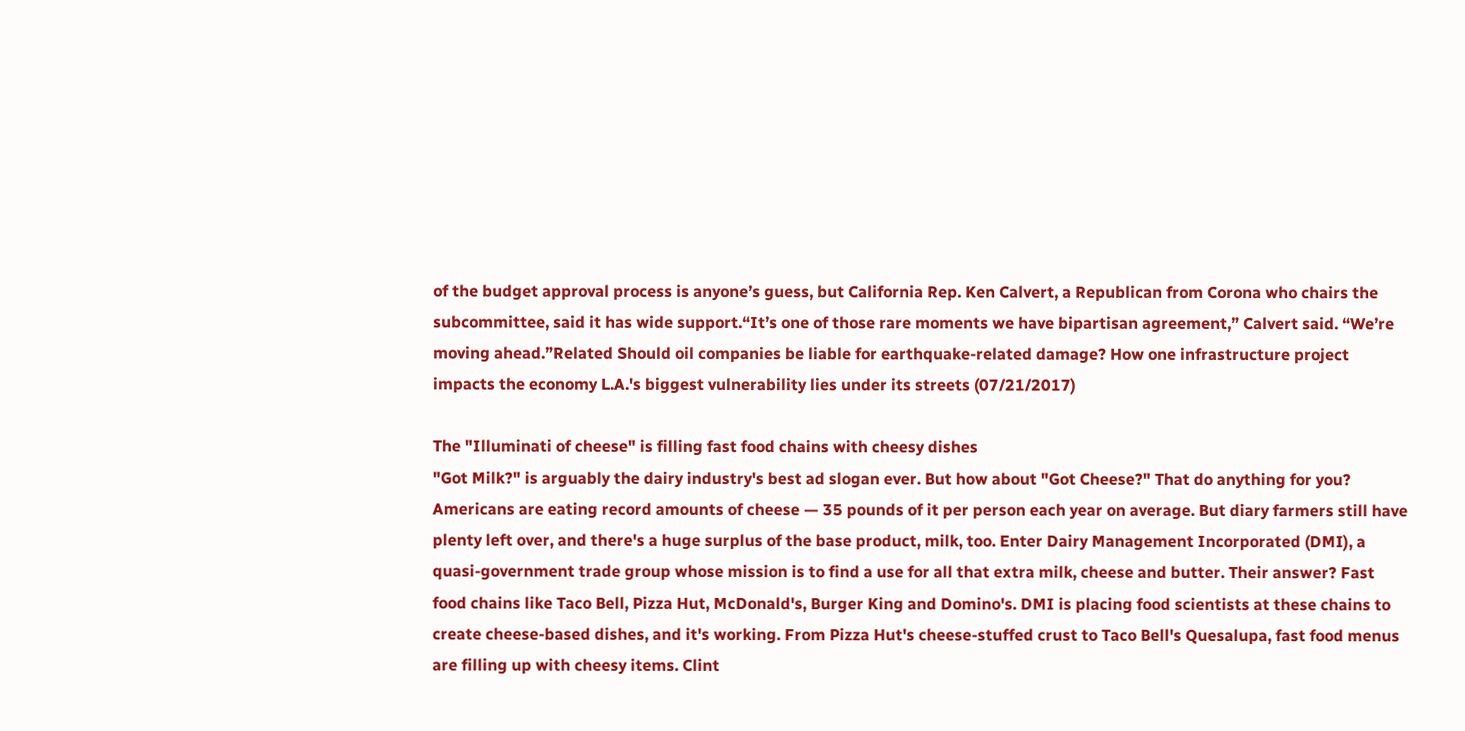of the budget approval process is anyone’s guess, but California Rep. Ken Calvert, a Republican from Corona who chairs the subcommittee, said it has wide support.“It’s one of those rare moments we have bipartisan agreement,” Calvert said. “We’re moving ahead.”Related Should oil companies be liable for earthquake-related damage? How one infrastructure project impacts the economy L.A.'s biggest vulnerability lies under its streets (07/21/2017)

The "Illuminati of cheese" is filling fast food chains with cheesy dishes
"Got Milk?" is arguably the dairy industry's best ad slogan ever. But how about "Got Cheese?" That do anything for you? Americans are eating record amounts of cheese — 35 pounds of it per person each year on average. But diary farmers still have plenty left over, and there's a huge surplus of the base product, milk, too. Enter Dairy Management Incorporated (DMI), a quasi-government trade group whose mission is to find a use for all that extra milk, cheese and butter. Their answer? Fast food chains like Taco Bell, Pizza Hut, McDonald's, Burger King and Domino's. DMI is placing food scientists at these chains to create cheese-based dishes, and it's working. From Pizza Hut's cheese-stuffed crust to Taco Bell's Quesalupa, fast food menus are filling up with cheesy items. Clint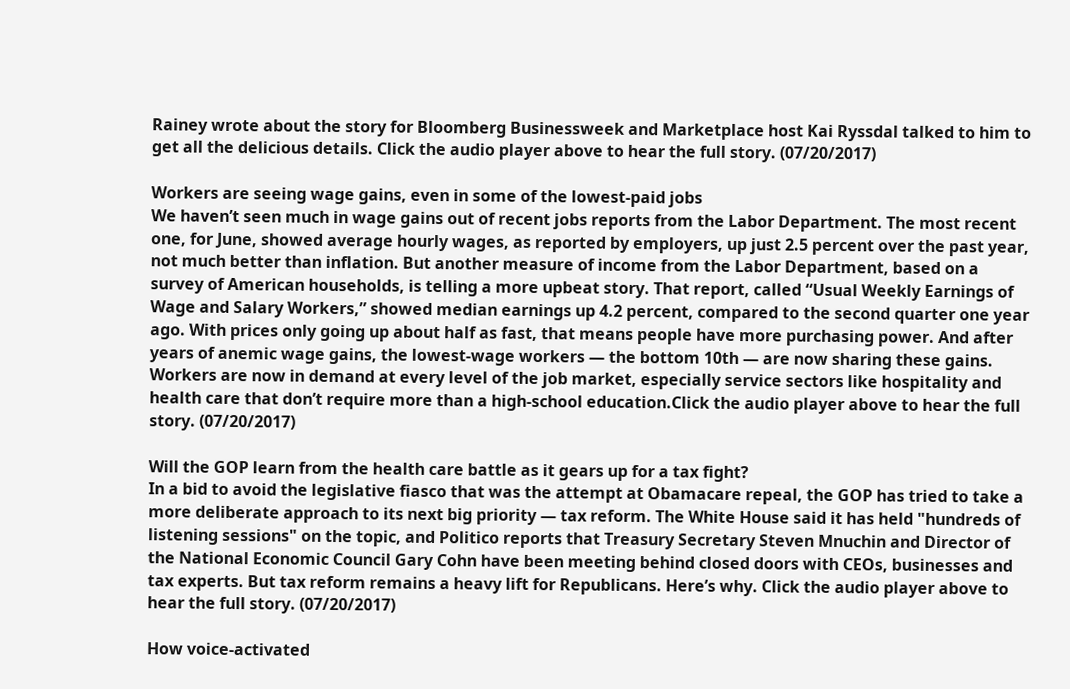Rainey wrote about the story for Bloomberg Businessweek and Marketplace host Kai Ryssdal talked to him to get all the delicious details. Click the audio player above to hear the full story. (07/20/2017)

Workers are seeing wage gains, even in some of the lowest-paid jobs
We haven’t seen much in wage gains out of recent jobs reports from the Labor Department. The most recent one, for June, showed average hourly wages, as reported by employers, up just 2.5 percent over the past year, not much better than inflation. But another measure of income from the Labor Department, based on a survey of American households, is telling a more upbeat story. That report, called “Usual Weekly Earnings of Wage and Salary Workers,” showed median earnings up 4.2 percent, compared to the second quarter one year ago. With prices only going up about half as fast, that means people have more purchasing power. And after years of anemic wage gains, the lowest-wage workers — the bottom 10th — are now sharing these gains. Workers are now in demand at every level of the job market, especially service sectors like hospitality and health care that don’t require more than a high-school education.Click the audio player above to hear the full story. (07/20/2017)

Will the GOP learn from the health care battle as it gears up for a tax fight?
In a bid to avoid the legislative fiasco that was the attempt at Obamacare repeal, the GOP has tried to take a more deliberate approach to its next big priority — tax reform. The White House said it has held "hundreds of listening sessions" on the topic, and Politico reports that Treasury Secretary Steven Mnuchin and Director of the National Economic Council Gary Cohn have been meeting behind closed doors with CEOs, businesses and tax experts. But tax reform remains a heavy lift for Republicans. Here’s why. Click the audio player above to hear the full story. (07/20/2017)

How voice-activated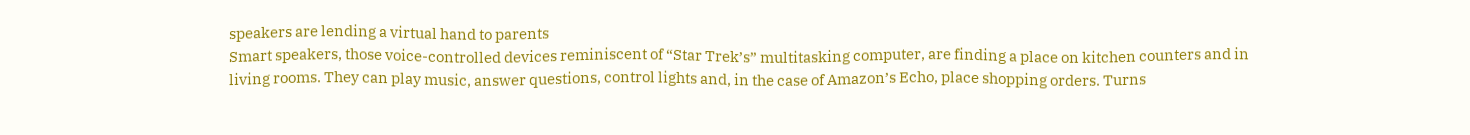speakers are lending a virtual hand to parents
Smart speakers, those voice-controlled devices reminiscent of “Star Trek’s” multitasking computer, are finding a place on kitchen counters and in living rooms. They can play music, answer questions, control lights and, in the case of Amazon’s Echo, place shopping orders. Turns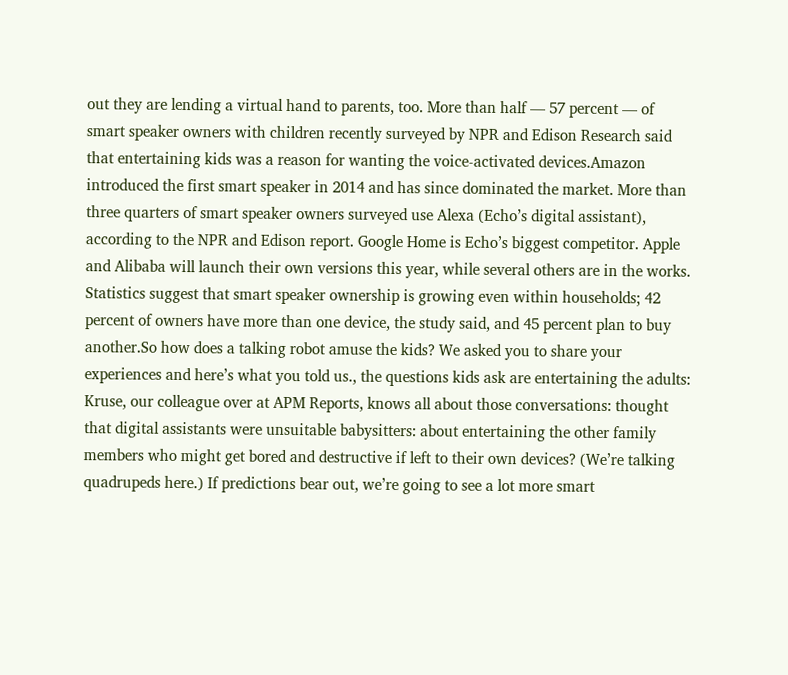out they are lending a virtual hand to parents, too. More than half — 57 percent — of smart speaker owners with children recently surveyed by NPR and Edison Research said that entertaining kids was a reason for wanting the voice-activated devices.Amazon introduced the first smart speaker in 2014 and has since dominated the market. More than three quarters of smart speaker owners surveyed use Alexa (Echo’s digital assistant), according to the NPR and Edison report. Google Home is Echo’s biggest competitor. Apple and Alibaba will launch their own versions this year, while several others are in the works.  Statistics suggest that smart speaker ownership is growing even within households; 42 percent of owners have more than one device, the study said, and 45 percent plan to buy another.So how does a talking robot amuse the kids? We asked you to share your experiences and here’s what you told us., the questions kids ask are entertaining the adults: Kruse, our colleague over at APM Reports, knows all about those conversations: thought that digital assistants were unsuitable babysitters: about entertaining the other family members who might get bored and destructive if left to their own devices? (We’re talking quadrupeds here.) If predictions bear out, we’re going to see a lot more smart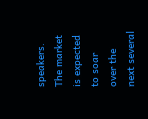speakers. The market is expected to soar over the next several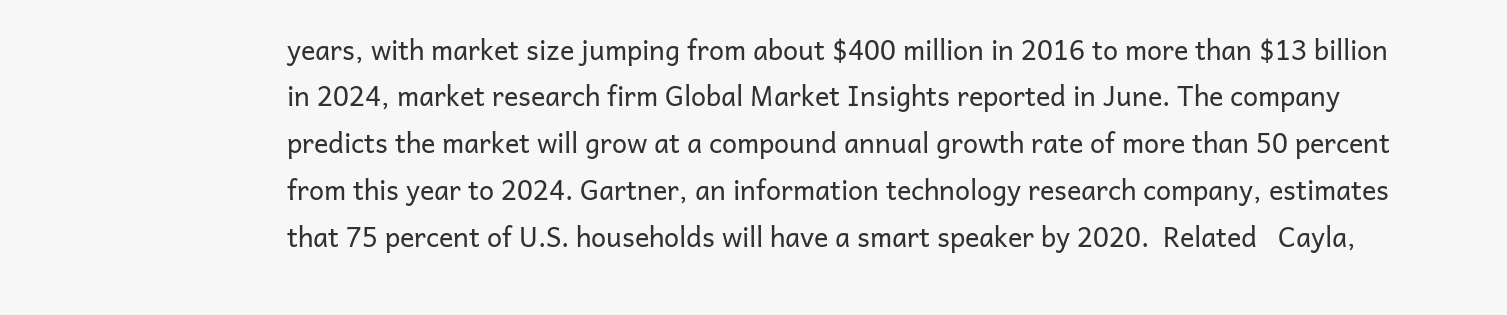years, with market size jumping from about $400 million in 2016 to more than $13 billion in 2024, market research firm Global Market Insights reported in June. The company predicts the market will grow at a compound annual growth rate of more than 50 percent from this year to 2024. Gartner, an information technology research company, estimates that 75 percent of U.S. households will have a smart speaker by 2020.  Related   Cayla,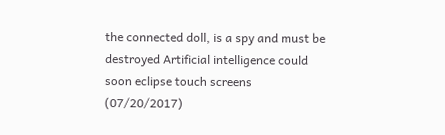the connected doll, is a spy and must be destroyed Artificial intelligence could soon eclipse touch screens (07/20/2017)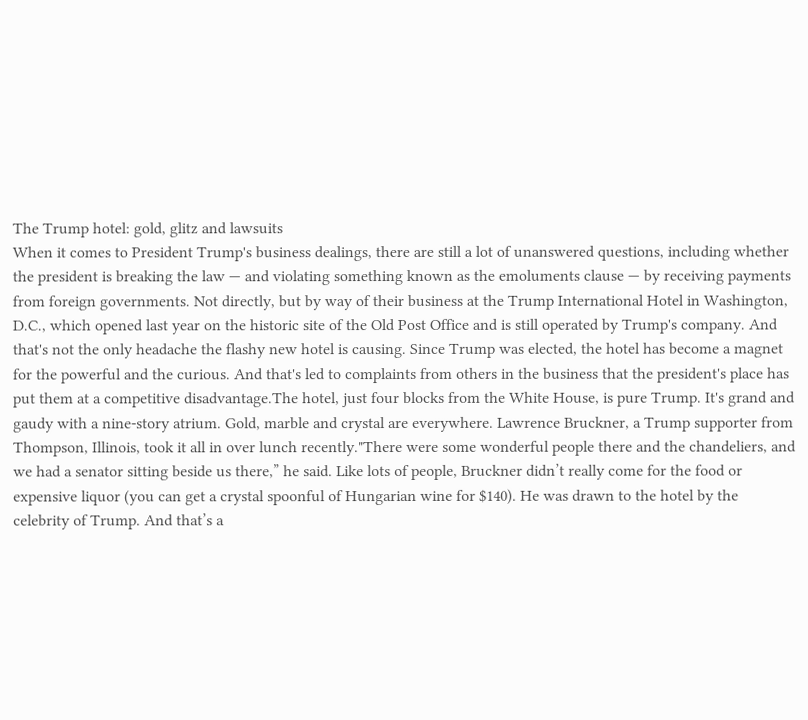The Trump hotel: gold, glitz and lawsuits
When it comes to President Trump's business dealings, there are still a lot of unanswered questions, including whether the president is breaking the law — and violating something known as the emoluments clause — by receiving payments from foreign governments. Not directly, but by way of their business at the Trump International Hotel in Washington, D.C., which opened last year on the historic site of the Old Post Office and is still operated by Trump's company. And that's not the only headache the flashy new hotel is causing. Since Trump was elected, the hotel has become a magnet for the powerful and the curious. And that's led to complaints from others in the business that the president's place has put them at a competitive disadvantage.The hotel, just four blocks from the White House, is pure Trump. It's grand and gaudy with a nine-story atrium. Gold, marble and crystal are everywhere. Lawrence Bruckner, a Trump supporter from Thompson, Illinois, took it all in over lunch recently."There were some wonderful people there and the chandeliers, and we had a senator sitting beside us there,” he said. Like lots of people, Bruckner didn’t really come for the food or expensive liquor (you can get a crystal spoonful of Hungarian wine for $140). He was drawn to the hotel by the celebrity of Trump. And that’s a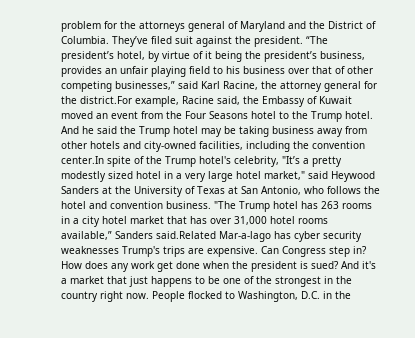problem for the attorneys general of Maryland and the District of Columbia. They’ve filed suit against the president. “The president’s hotel, by virtue of it being the president’s business, provides an unfair playing field to his business over that of other competing businesses,” said Karl Racine, the attorney general for the district.For example, Racine said, the Embassy of Kuwait moved an event from the Four Seasons hotel to the Trump hotel. And he said the Trump hotel may be taking business away from other hotels and city-owned facilities, including the convention center.In spite of the Trump hotel's celebrity, "It’s a pretty modestly sized hotel in a very large hotel market," said Heywood Sanders at the University of Texas at San Antonio, who follows the hotel and convention business. "The Trump hotel has 263 rooms in a city hotel market that has over 31,000 hotel rooms available,” Sanders said.Related Mar-a-lago has cyber security weaknesses Trump's trips are expensive. Can Congress step in? How does any work get done when the president is sued? And it's a market that just happens to be one of the strongest in the country right now. People flocked to Washington, D.C. in the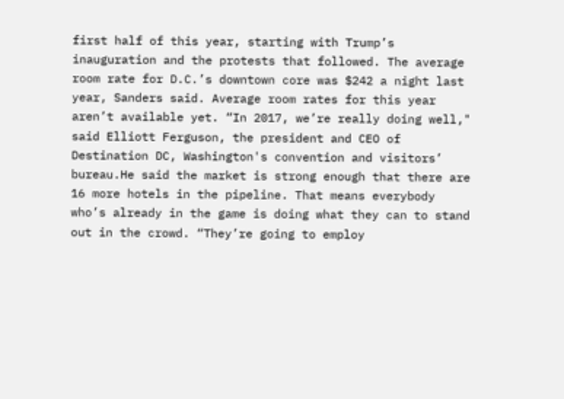first half of this year, starting with Trump’s inauguration and the protests that followed. The average room rate for D.C.’s downtown core was $242 a night last year, Sanders said. Average room rates for this year aren’t available yet. “In 2017, we’re really doing well," said Elliott Ferguson, the president and CEO of Destination DC, Washington's convention and visitors’ bureau.He said the market is strong enough that there are 16 more hotels in the pipeline. That means everybody who’s already in the game is doing what they can to stand out in the crowd. “They’re going to employ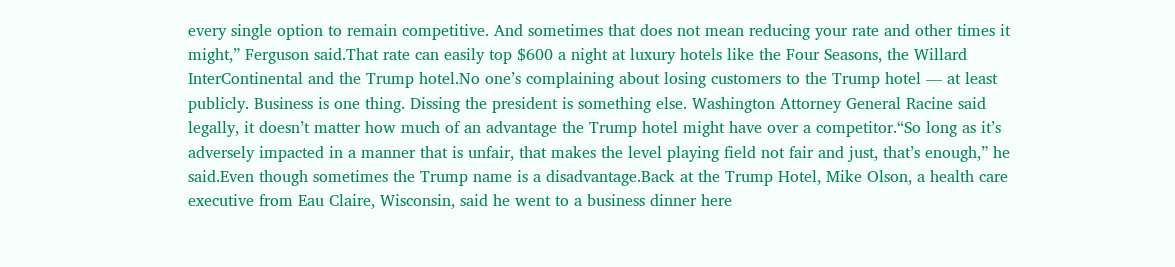every single option to remain competitive. And sometimes that does not mean reducing your rate and other times it might,” Ferguson said.That rate can easily top $600 a night at luxury hotels like the Four Seasons, the Willard InterContinental and the Trump hotel.No one’s complaining about losing customers to the Trump hotel — at least publicly. Business is one thing. Dissing the president is something else. Washington Attorney General Racine said legally, it doesn’t matter how much of an advantage the Trump hotel might have over a competitor.“So long as it’s adversely impacted in a manner that is unfair, that makes the level playing field not fair and just, that’s enough,” he said.Even though sometimes the Trump name is a disadvantage.Back at the Trump Hotel, Mike Olson, a health care executive from Eau Claire, Wisconsin, said he went to a business dinner here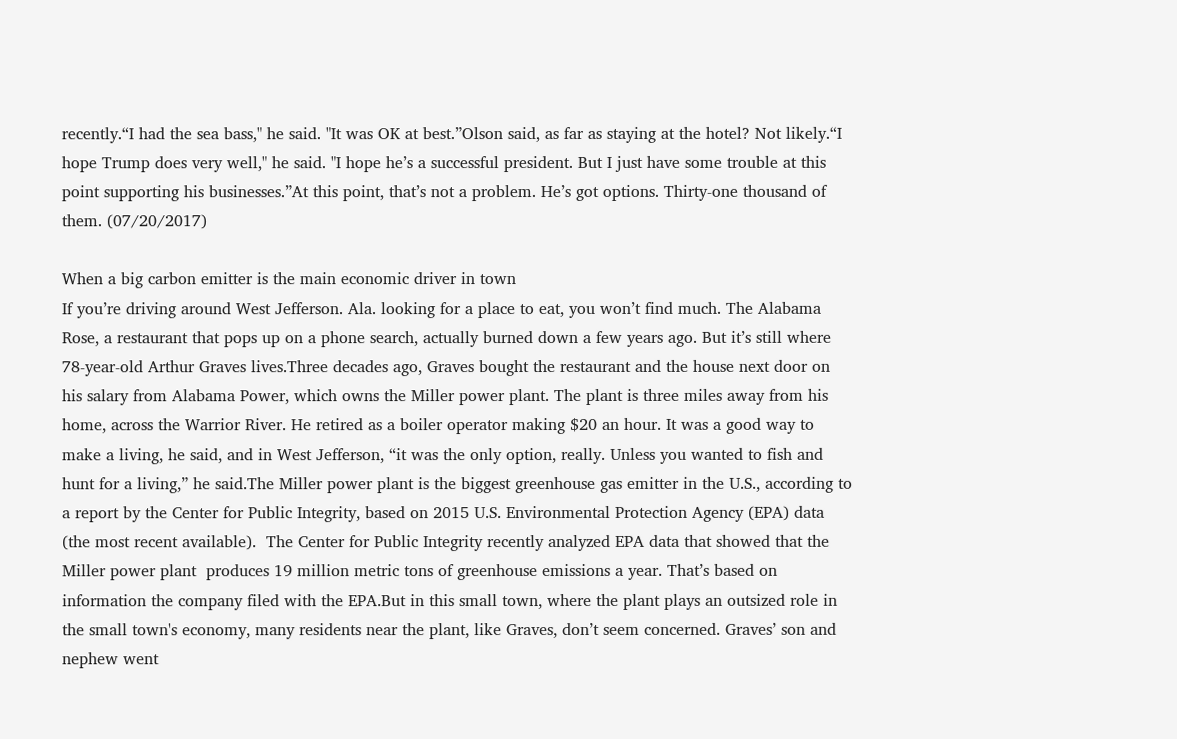recently.“I had the sea bass," he said. "It was OK at best.”Olson said, as far as staying at the hotel? Not likely.“I hope Trump does very well," he said. "I hope he’s a successful president. But I just have some trouble at this point supporting his businesses.”At this point, that’s not a problem. He’s got options. Thirty-one thousand of them. (07/20/2017)

When a big carbon emitter is the main economic driver in town
If you’re driving around West Jefferson. Ala. looking for a place to eat, you won’t find much. The Alabama Rose, a restaurant that pops up on a phone search, actually burned down a few years ago. But it’s still where 78-year-old Arthur Graves lives.Three decades ago, Graves bought the restaurant and the house next door on his salary from Alabama Power, which owns the Miller power plant. The plant is three miles away from his home, across the Warrior River. He retired as a boiler operator making $20 an hour. It was a good way to make a living, he said, and in West Jefferson, “it was the only option, really. Unless you wanted to fish and hunt for a living,” he said.The Miller power plant is the biggest greenhouse gas emitter in the U.S., according to a report by the Center for Public Integrity, based on 2015 U.S. Environmental Protection Agency (EPA) data (the most recent available).  The Center for Public Integrity recently analyzed EPA data that showed that the Miller power plant  produces 19 million metric tons of greenhouse emissions a year. That’s based on information the company filed with the EPA.But in this small town, where the plant plays an outsized role in the small town's economy, many residents near the plant, like Graves, don’t seem concerned. Graves’ son and nephew went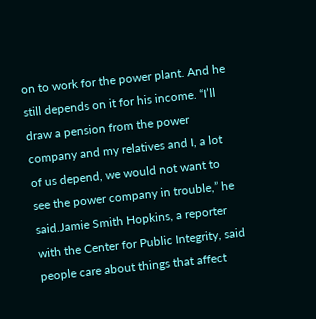on to work for the power plant. And he still depends on it for his income. “I’ll draw a pension from the power company and my relatives and I, a lot of us depend, we would not want to see the power company in trouble,” he said.Jamie Smith Hopkins, a reporter with the Center for Public Integrity, said people care about things that affect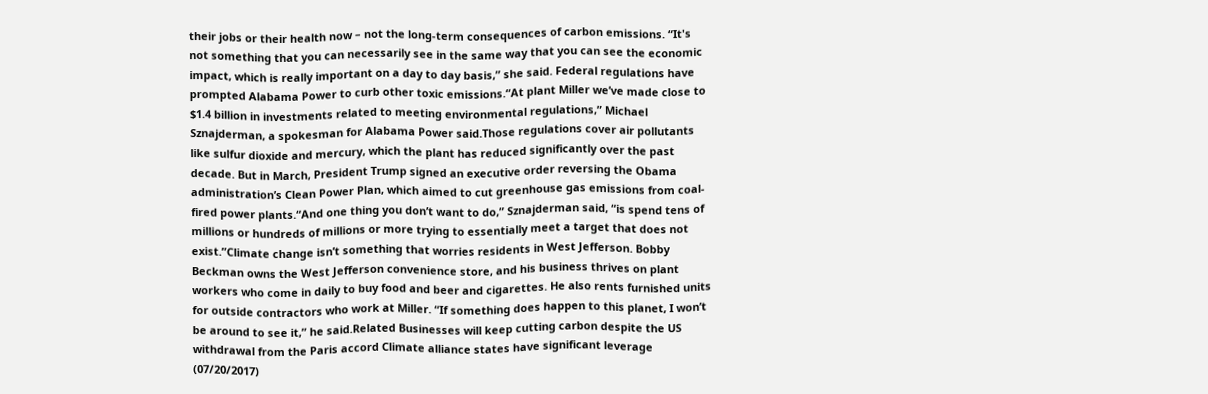their jobs or their health now – not the long-term consequences of carbon emissions. “It's not something that you can necessarily see in the same way that you can see the economic impact, which is really important on a day to day basis,” she said. Federal regulations have prompted Alabama Power to curb other toxic emissions.“At plant Miller we’ve made close to $1.4 billion in investments related to meeting environmental regulations,” Michael Sznajderman, a spokesman for Alabama Power said.Those regulations cover air pollutants like sulfur dioxide and mercury, which the plant has reduced significantly over the past decade. But in March, President Trump signed an executive order reversing the Obama administration’s Clean Power Plan, which aimed to cut greenhouse gas emissions from coal-fired power plants.“And one thing you don’t want to do,” Sznajderman said, “is spend tens of millions or hundreds of millions or more trying to essentially meet a target that does not exist.”Climate change isn’t something that worries residents in West Jefferson. Bobby Beckman owns the West Jefferson convenience store, and his business thrives on plant workers who come in daily to buy food and beer and cigarettes. He also rents furnished units for outside contractors who work at Miller. “If something does happen to this planet, I won’t be around to see it,” he said.Related Businesses will keep cutting carbon despite the US withdrawal from the Paris accord Climate alliance states have significant leverage (07/20/2017)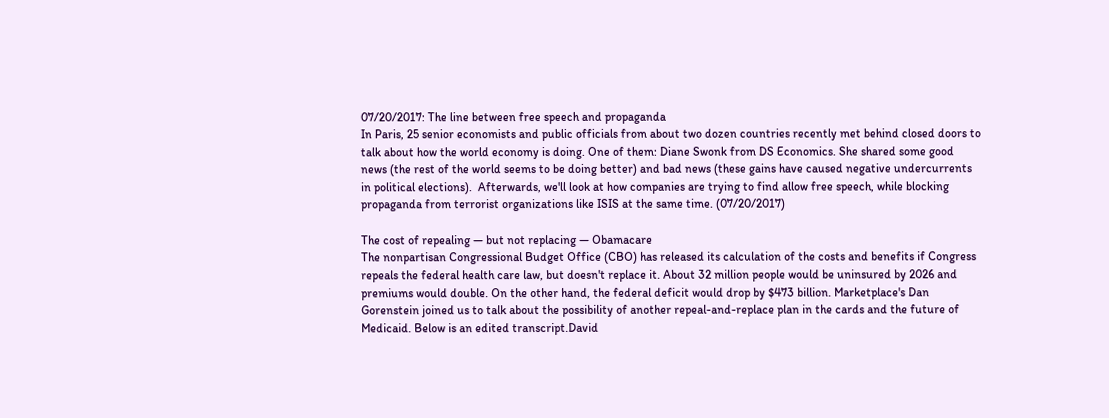07/20/2017: The line between free speech and propaganda
In Paris, 25 senior economists and public officials from about two dozen countries recently met behind closed doors to talk about how the world economy is doing. One of them: Diane Swonk from DS Economics. She shared some good news (the rest of the world seems to be doing better) and bad news (these gains have caused negative undercurrents in political elections).  Afterwards, we'll look at how companies are trying to find allow free speech, while blocking propaganda from terrorist organizations like ISIS at the same time. (07/20/2017)

The cost of repealing — but not replacing — Obamacare
The nonpartisan Congressional Budget Office (CBO) has released its calculation of the costs and benefits if Congress repeals the federal health care law, but doesn't replace it. About 32 million people would be uninsured by 2026 and premiums would double. On the other hand, the federal deficit would drop by $473 billion. Marketplace's Dan Gorenstein joined us to talk about the possibility of another repeal-and-replace plan in the cards and the future of Medicaid. Below is an edited transcript.David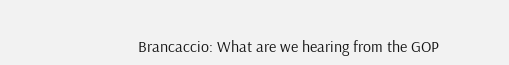Brancaccio: What are we hearing from the GOP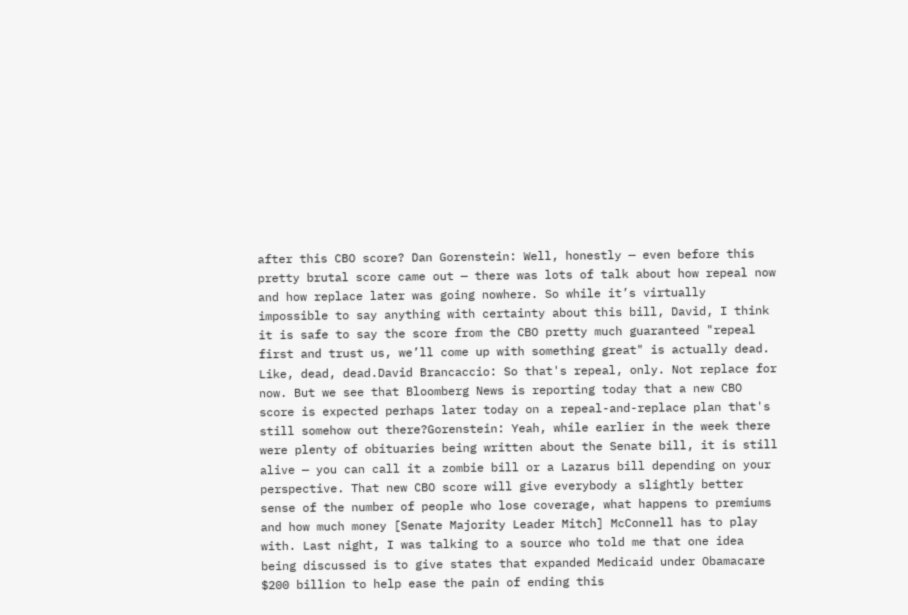after this CBO score? Dan Gorenstein: Well, honestly — even before this pretty brutal score came out — there was lots of talk about how repeal now and how replace later was going nowhere. So while it’s virtually impossible to say anything with certainty about this bill, David, I think it is safe to say the score from the CBO pretty much guaranteed "repeal first and trust us, we’ll come up with something great" is actually dead. Like, dead, dead.David Brancaccio: So that's repeal, only. Not replace for now. But we see that Bloomberg News is reporting today that a new CBO score is expected perhaps later today on a repeal-and-replace plan that's still somehow out there?Gorenstein: Yeah, while earlier in the week there were plenty of obituaries being written about the Senate bill, it is still alive — you can call it a zombie bill or a Lazarus bill depending on your perspective. That new CBO score will give everybody a slightly better sense of the number of people who lose coverage, what happens to premiums and how much money [Senate Majority Leader Mitch] McConnell has to play with. Last night, I was talking to a source who told me that one idea being discussed is to give states that expanded Medicaid under Obamacare $200 billion to help ease the pain of ending this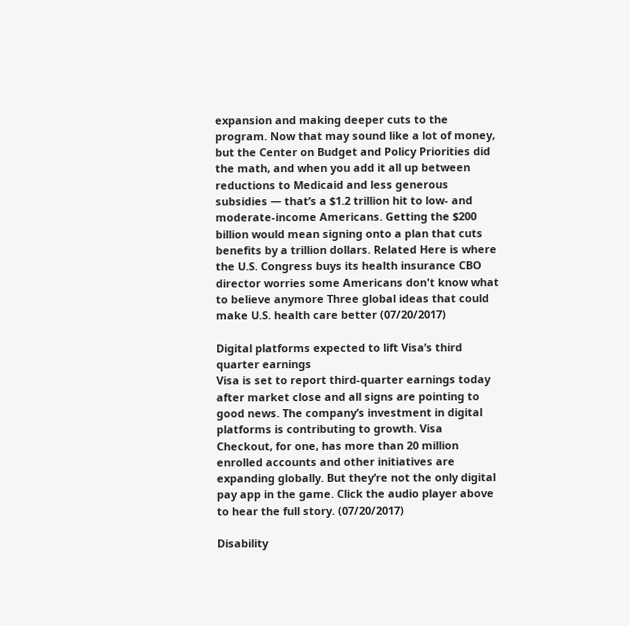expansion and making deeper cuts to the program. Now that may sound like a lot of money, but the Center on Budget and Policy Priorities did the math, and when you add it all up between reductions to Medicaid and less generous subsidies — that’s a $1.2 trillion hit to low- and moderate-income Americans. Getting the $200 billion would mean signing onto a plan that cuts benefits by a trillion dollars. Related Here is where the U.S. Congress buys its health insurance CBO director worries some Americans don't know what to believe anymore Three global ideas that could make U.S. health care better (07/20/2017)

Digital platforms expected to lift Visa’s third quarter earnings
Visa is set to report third-quarter earnings today after market close and all signs are pointing to good news. The company’s investment in digital platforms is contributing to growth. Visa Checkout, for one, has more than 20 million enrolled accounts and other initiatives are expanding globally. But they’re not the only digital pay app in the game. Click the audio player above to hear the full story. (07/20/2017)

Disability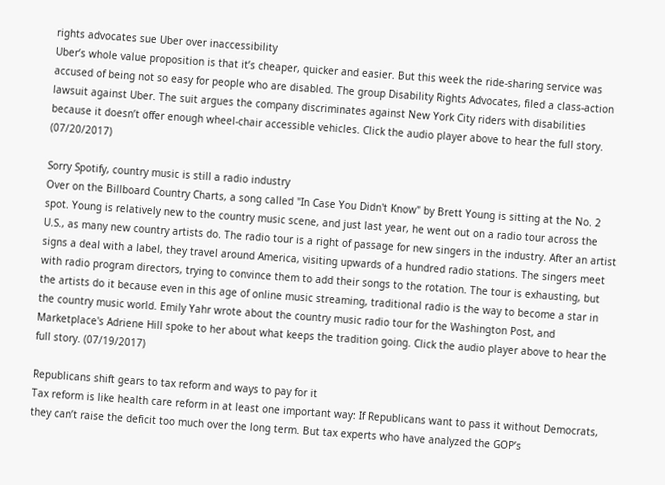rights advocates sue Uber over inaccessibility
Uber’s whole value proposition is that it’s cheaper, quicker and easier. But this week the ride-sharing service was accused of being not so easy for people who are disabled. The group Disability Rights Advocates, filed a class-action lawsuit against Uber. The suit argues the company discriminates against New York City riders with disabilities because it doesn’t offer enough wheel-chair accessible vehicles. Click the audio player above to hear the full story. (07/20/2017)

Sorry Spotify, country music is still a radio industry
Over on the Billboard Country Charts, a song called "In Case You Didn't Know" by Brett Young is sitting at the No. 2 spot. Young is relatively new to the country music scene, and just last year, he went out on a radio tour across the U.S., as many new country artists do. The radio tour is a right of passage for new singers in the industry. After an artist signs a deal with a label, they travel around America, visiting upwards of a hundred radio stations. The singers meet with radio program directors, trying to convince them to add their songs to the rotation. The tour is exhausting, but the artists do it because even in this age of online music streaming, traditional radio is the way to become a star in the country music world. Emily Yahr wrote about the country music radio tour for the Washington Post, and Marketplace's Adriene Hill spoke to her about what keeps the tradition going. Click the audio player above to hear the full story. (07/19/2017)

Republicans shift gears to tax reform and ways to pay for it
Tax reform is like health care reform in at least one important way: If Republicans want to pass it without Democrats, they can’t raise the deficit too much over the long term. But tax experts who have analyzed the GOP’s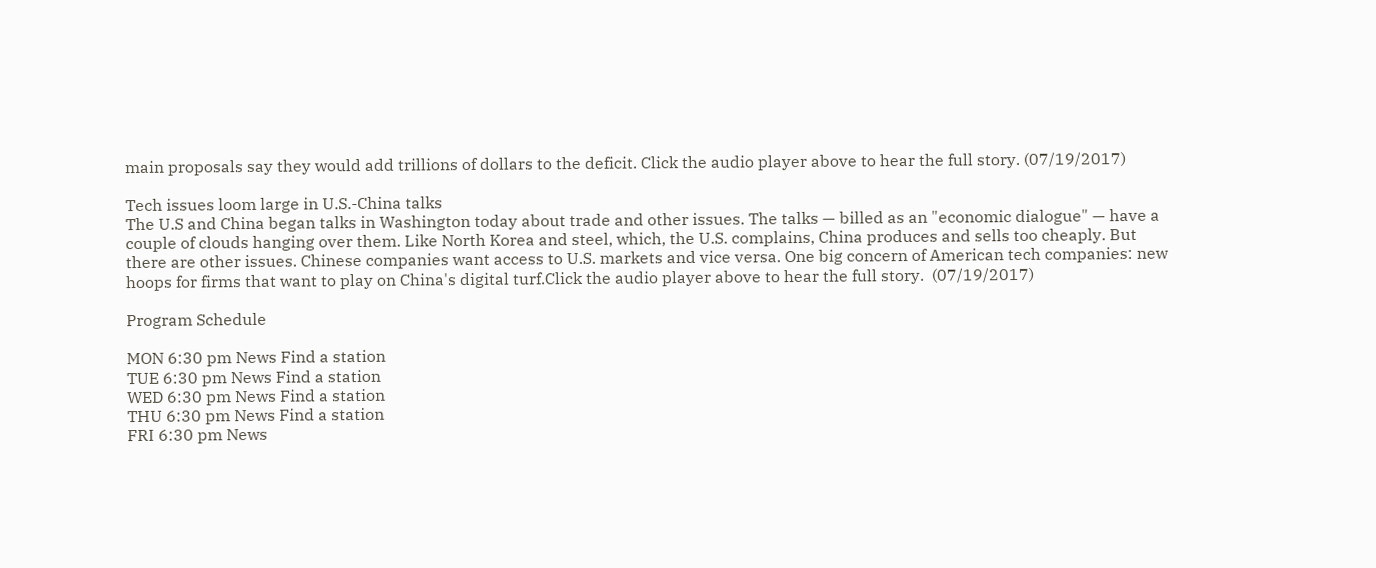main proposals say they would add trillions of dollars to the deficit. Click the audio player above to hear the full story. (07/19/2017)

Tech issues loom large in U.S.-China talks
The U.S and China began talks in Washington today about trade and other issues. The talks — billed as an "economic dialogue" — have a couple of clouds hanging over them. Like North Korea and steel, which, the U.S. complains, China produces and sells too cheaply. But there are other issues. Chinese companies want access to U.S. markets and vice versa. One big concern of American tech companies: new hoops for firms that want to play on China's digital turf.Click the audio player above to hear the full story.  (07/19/2017)

Program Schedule

MON 6:30 pm News Find a station
TUE 6:30 pm News Find a station
WED 6:30 pm News Find a station
THU 6:30 pm News Find a station
FRI 6:30 pm News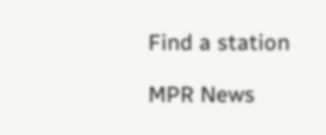Find a station

MPR News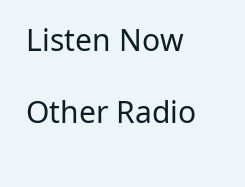Listen Now

Other Radio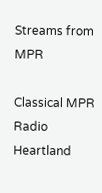Streams from MPR

Classical MPR
Radio Heartland